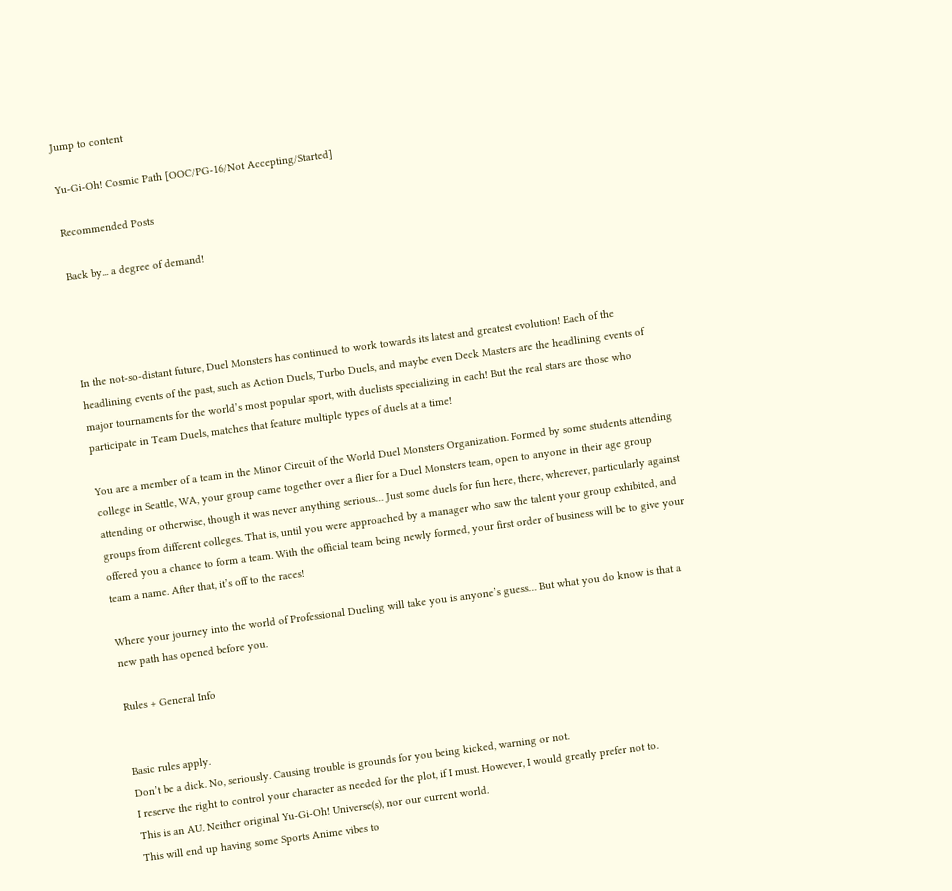Jump to content

Yu-Gi-Oh! Cosmic Path [OOC/PG-16/Not Accepting/Started]

Recommended Posts

Back by... a degree of demand!




In the not-so-distant future, Duel Monsters has continued to work towards its latest and greatest evolution! Each of the headlining events of the past, such as Action Duels, Turbo Duels, and maybe even Deck Masters are the headlining events of major tournaments for the world’s most popular sport, with duelists specializing in each! But the real stars are those who participate in Team Duels, matches that feature multiple types of duels at a time!

You are a member of a team in the Minor Circuit of the World Duel Monsters Organization. Formed by some students attending college in Seattle, WA, your group came together over a flier for a Duel Monsters team, open to anyone in their age group attending or otherwise, though it was never anything serious… Just some duels for fun here, there, wherever, particularly against groups from different colleges. That is, until you were approached by a manager who saw the talent your group exhibited, and offered you a chance to form a team. With the official team being newly formed, your first order of business will be to give your team a name. After that, it’s off to the races!

Where your journey into the world of Professional Dueling will take you is anyone’s guess… But what you do know is that a new path has opened before you.

Rules + General Info


Basic rules apply.
Don’t be a dick. No, seriously. Causing trouble is grounds for you being kicked, warning or not.
I reserve the right to control your character as needed for the plot, if I must. However, I would greatly prefer not to.
This is an AU. Neither original Yu-Gi-Oh! Universe(s), nor our current world.
This will end up having some Sports Anime vibes to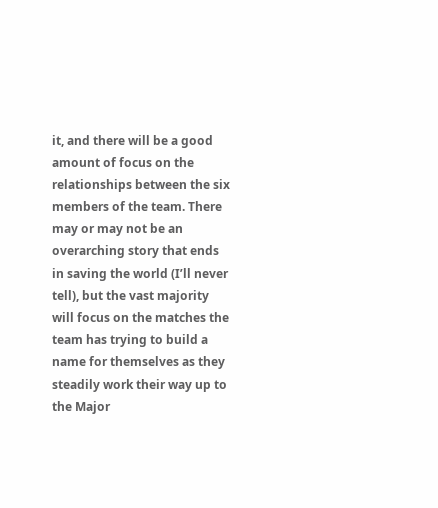it, and there will be a good amount of focus on the relationships between the six members of the team. There may or may not be an overarching story that ends in saving the world (I’ll never tell), but the vast majority will focus on the matches the team has trying to build a name for themselves as they steadily work their way up to the Major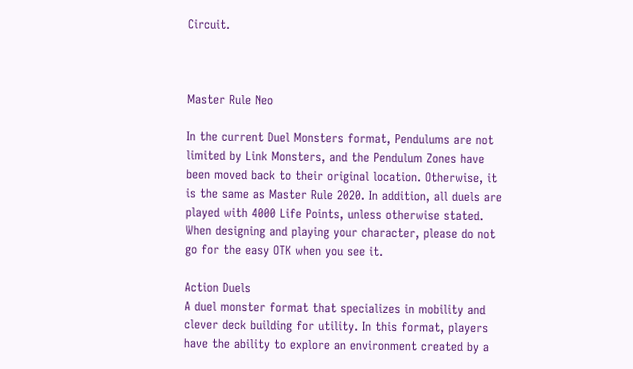Circuit.



Master Rule Neo

In the current Duel Monsters format, Pendulums are not limited by Link Monsters, and the Pendulum Zones have been moved back to their original location. Otherwise, it is the same as Master Rule 2020. In addition, all duels are played with 4000 Life Points, unless otherwise stated. When designing and playing your character, please do not go for the easy OTK when you see it.

Action Duels
A duel monster format that specializes in mobility and clever deck building for utility. In this format, players have the ability to explore an environment created by a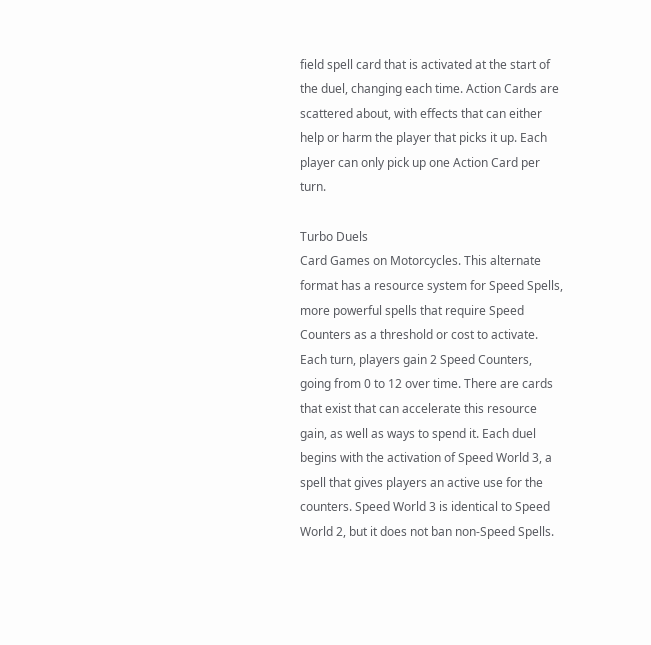field spell card that is activated at the start of the duel, changing each time. Action Cards are scattered about, with effects that can either help or harm the player that picks it up. Each player can only pick up one Action Card per turn.

Turbo Duels
Card Games on Motorcycles. This alternate format has a resource system for Speed Spells, more powerful spells that require Speed Counters as a threshold or cost to activate. Each turn, players gain 2 Speed Counters, going from 0 to 12 over time. There are cards that exist that can accelerate this resource gain, as well as ways to spend it. Each duel begins with the activation of Speed World 3, a spell that gives players an active use for the counters. Speed World 3 is identical to Speed World 2, but it does not ban non-Speed Spells.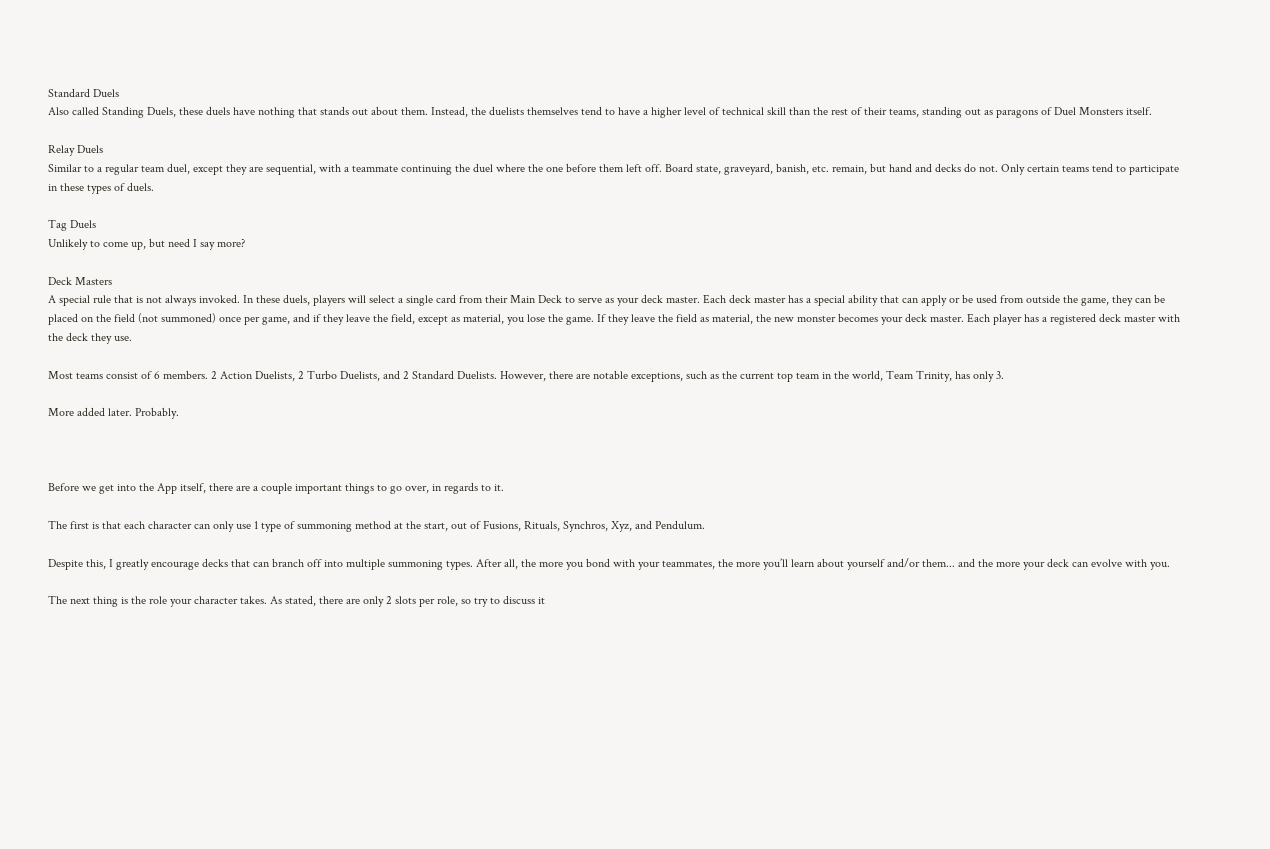Standard Duels
Also called Standing Duels, these duels have nothing that stands out about them. Instead, the duelists themselves tend to have a higher level of technical skill than the rest of their teams, standing out as paragons of Duel Monsters itself.

Relay Duels
Similar to a regular team duel, except they are sequential, with a teammate continuing the duel where the one before them left off. Board state, graveyard, banish, etc. remain, but hand and decks do not. Only certain teams tend to participate in these types of duels.

Tag Duels
Unlikely to come up, but need I say more?

Deck Masters
A special rule that is not always invoked. In these duels, players will select a single card from their Main Deck to serve as your deck master. Each deck master has a special ability that can apply or be used from outside the game, they can be placed on the field (not summoned) once per game, and if they leave the field, except as material, you lose the game. If they leave the field as material, the new monster becomes your deck master. Each player has a registered deck master with the deck they use.

Most teams consist of 6 members. 2 Action Duelists, 2 Turbo Duelists, and 2 Standard Duelists. However, there are notable exceptions, such as the current top team in the world, Team Trinity, has only 3.

More added later. Probably.



Before we get into the App itself, there are a couple important things to go over, in regards to it.

The first is that each character can only use 1 type of summoning method at the start, out of Fusions, Rituals, Synchros, Xyz, and Pendulum.

Despite this, I greatly encourage decks that can branch off into multiple summoning types. After all, the more you bond with your teammates, the more you’ll learn about yourself and/or them... and the more your deck can evolve with you.

The next thing is the role your character takes. As stated, there are only 2 slots per role, so try to discuss it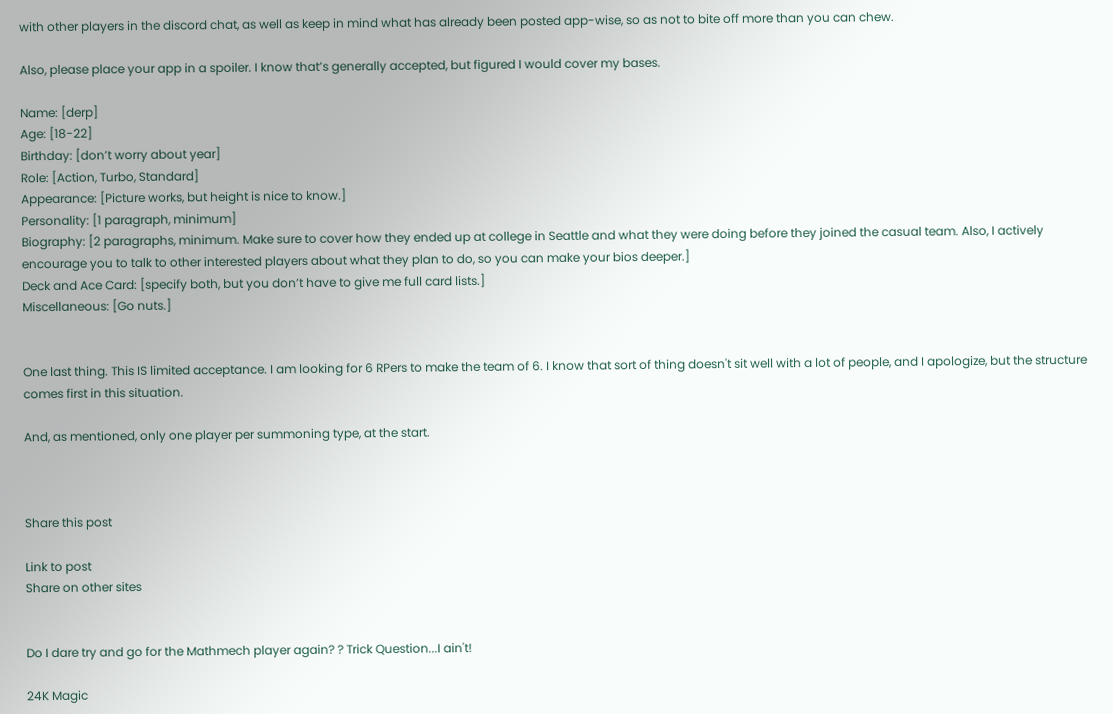with other players in the discord chat, as well as keep in mind what has already been posted app-wise, so as not to bite off more than you can chew.

Also, please place your app in a spoiler. I know that’s generally accepted, but figured I would cover my bases.

Name: [derp]
Age: [18-22]
Birthday: [don’t worry about year]
Role: [Action, Turbo, Standard]
Appearance: [Picture works, but height is nice to know.]
Personality: [1 paragraph, minimum]
Biography: [2 paragraphs, minimum. Make sure to cover how they ended up at college in Seattle and what they were doing before they joined the casual team. Also, I actively encourage you to talk to other interested players about what they plan to do, so you can make your bios deeper.]
Deck and Ace Card: [specify both, but you don’t have to give me full card lists.]
Miscellaneous: [Go nuts.]


One last thing. This IS limited acceptance. I am looking for 6 RPers to make the team of 6. I know that sort of thing doesn't sit well with a lot of people, and I apologize, but the structure comes first in this situation.

And, as mentioned, only one player per summoning type, at the start.



Share this post

Link to post
Share on other sites


Do I dare try and go for the Mathmech player again? ? Trick Question...I ain't!

24K Magic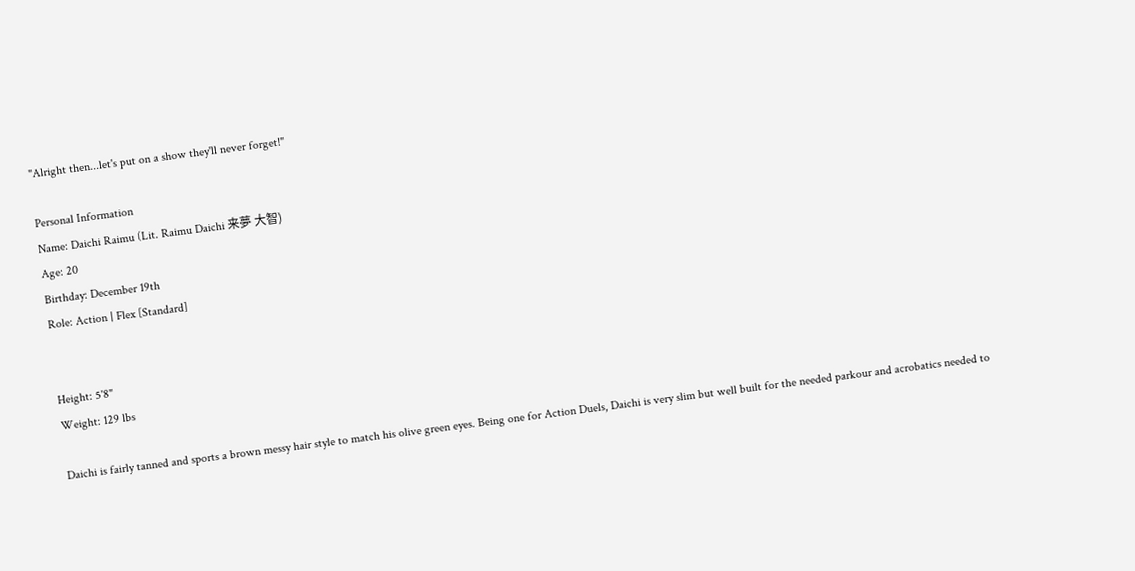"Alright then...let's put on a show they'll never forget!"

Personal Information
Name: Daichi Raimu (Lit. Raimu Daichi 来夢 大智)
Age: 20
Birthday: December 19th
Role: Action | Flex [Standard]


Height: 5'8"
Weight: 129 lbs

Daichi is fairly tanned and sports a brown messy hair style to match his olive green eyes. Being one for Action Duels, Daichi is very slim but well built for the needed parkour and acrobatics needed to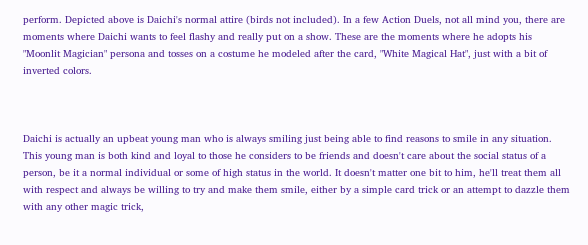perform. Depicted above is Daichi's normal attire (birds not included). In a few Action Duels, not all mind you, there are moments where Daichi wants to feel flashy and really put on a show. These are the moments where he adopts his "Moonlit Magician" persona and tosses on a costume he modeled after the card, "White Magical Hat", just with a bit of inverted colors.



Daichi is actually an upbeat young man who is always smiling just being able to find reasons to smile in any situation. This young man is both kind and loyal to those he considers to be friends and doesn't care about the social status of a person, be it a normal individual or some of high status in the world. It doesn't matter one bit to him, he'll treat them all with respect and always be willing to try and make them smile, either by a simple card trick or an attempt to dazzle them with any other magic trick,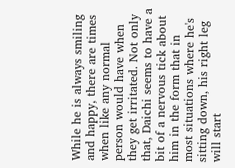While he is always smiling and happy, there are times when like any normal person would have when they get irritated. Not only that, Daichi seems to have a bit of a nervous tick about him in the form that in most situations where he's sitting down, his right leg will start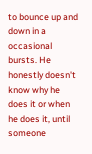to bounce up and down in a occasional bursts. He honestly doesn't know why he does it or when he does it, until someone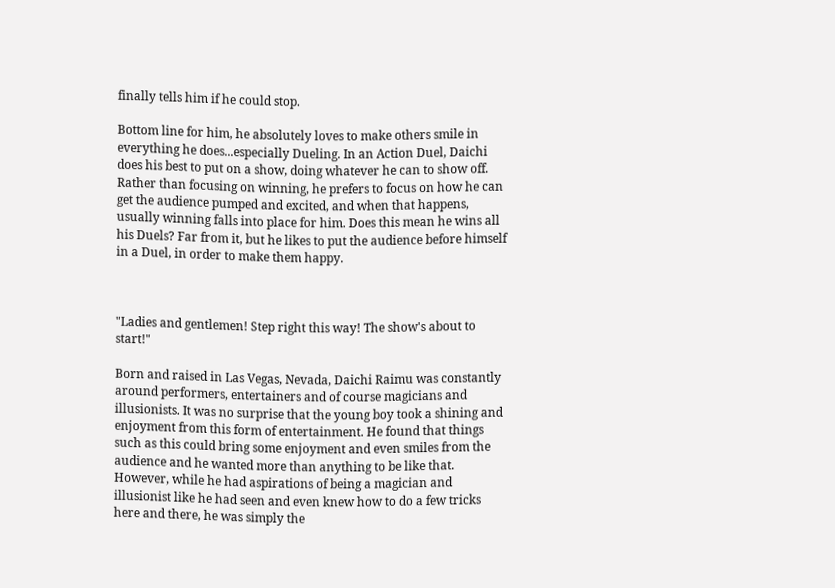finally tells him if he could stop.

Bottom line for him, he absolutely loves to make others smile in everything he does...especially Dueling. In an Action Duel, Daichi does his best to put on a show, doing whatever he can to show off. Rather than focusing on winning, he prefers to focus on how he can get the audience pumped and excited, and when that happens, usually winning falls into place for him. Does this mean he wins all his Duels? Far from it, but he likes to put the audience before himself in a Duel, in order to make them happy.



"Ladies and gentlemen! Step right this way! The show's about to start!"

Born and raised in Las Vegas, Nevada, Daichi Raimu was constantly around performers, entertainers and of course magicians and illusionists. It was no surprise that the young boy took a shining and enjoyment from this form of entertainment. He found that things such as this could bring some enjoyment and even smiles from the audience and he wanted more than anything to be like that. However, while he had aspirations of being a magician and illusionist like he had seen and even knew how to do a few tricks here and there, he was simply the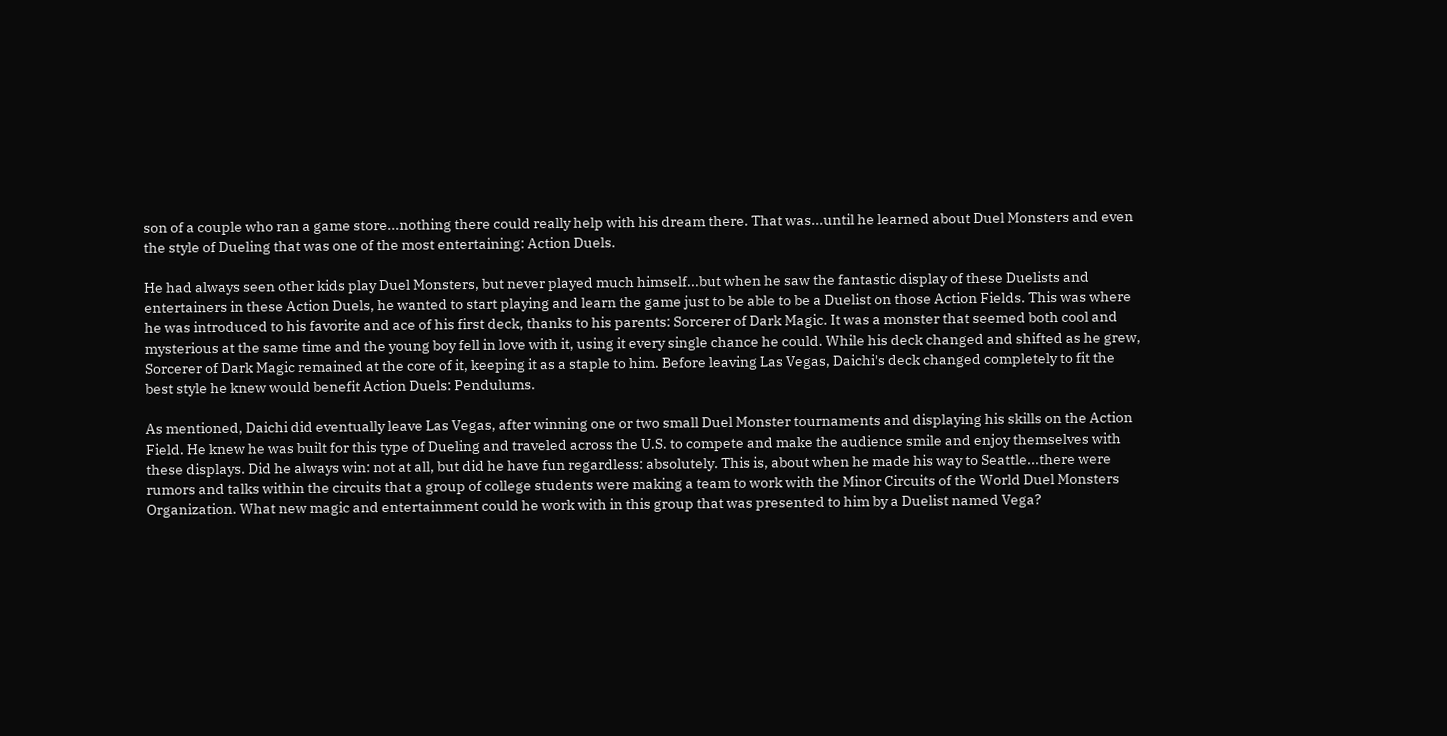son of a couple who ran a game store...nothing there could really help with his dream there. That was...until he learned about Duel Monsters and even the style of Dueling that was one of the most entertaining: Action Duels.

He had always seen other kids play Duel Monsters, but never played much himself...but when he saw the fantastic display of these Duelists and entertainers in these Action Duels, he wanted to start playing and learn the game just to be able to be a Duelist on those Action Fields. This was where he was introduced to his favorite and ace of his first deck, thanks to his parents: Sorcerer of Dark Magic. It was a monster that seemed both cool and mysterious at the same time and the young boy fell in love with it, using it every single chance he could. While his deck changed and shifted as he grew, Sorcerer of Dark Magic remained at the core of it, keeping it as a staple to him. Before leaving Las Vegas, Daichi's deck changed completely to fit the best style he knew would benefit Action Duels: Pendulums.

As mentioned, Daichi did eventually leave Las Vegas, after winning one or two small Duel Monster tournaments and displaying his skills on the Action Field. He knew he was built for this type of Dueling and traveled across the U.S. to compete and make the audience smile and enjoy themselves with these displays. Did he always win: not at all, but did he have fun regardless: absolutely. This is, about when he made his way to Seattle...there were rumors and talks within the circuits that a group of college students were making a team to work with the Minor Circuits of the World Duel Monsters Organization. What new magic and entertainment could he work with in this group that was presented to him by a Duelist named Vega?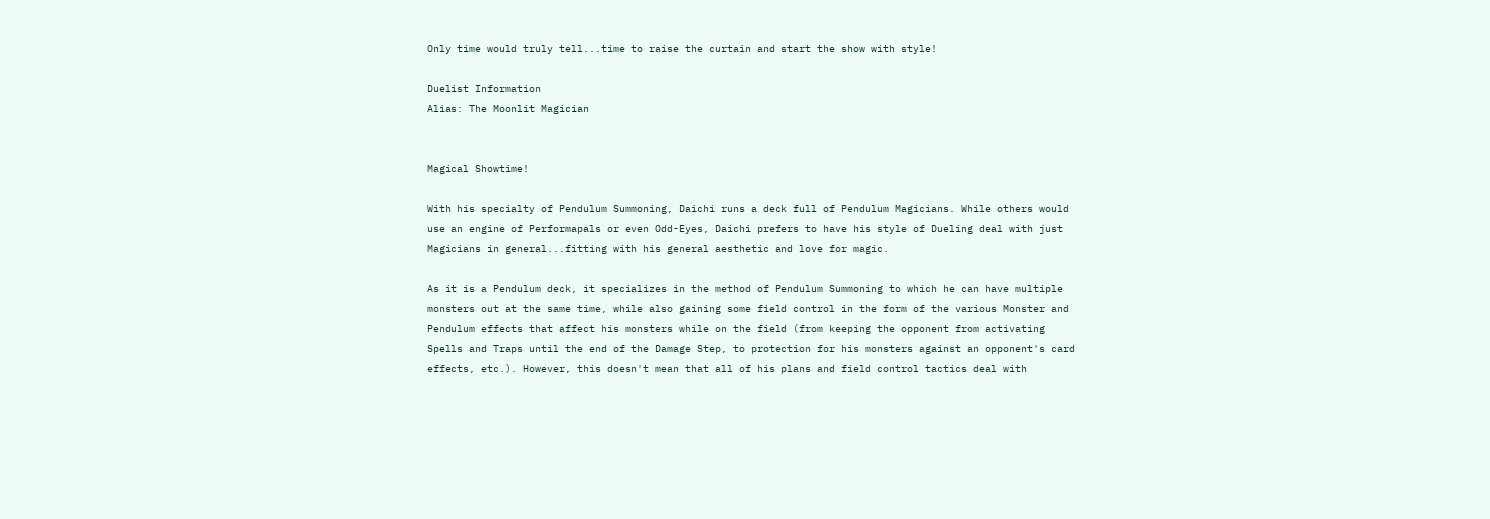Only time would truly tell...time to raise the curtain and start the show with style!

Duelist Information
Alias: The Moonlit Magician


Magical Showtime!

With his specialty of Pendulum Summoning, Daichi runs a deck full of Pendulum Magicians. While others would use an engine of Performapals or even Odd-Eyes, Daichi prefers to have his style of Dueling deal with just Magicians in general...fitting with his general aesthetic and love for magic.

As it is a Pendulum deck, it specializes in the method of Pendulum Summoning to which he can have multiple monsters out at the same time, while also gaining some field control in the form of the various Monster and Pendulum effects that affect his monsters while on the field (from keeping the opponent from activating Spells and Traps until the end of the Damage Step, to protection for his monsters against an opponent's card effects, etc.). However, this doesn't mean that all of his plans and field control tactics deal with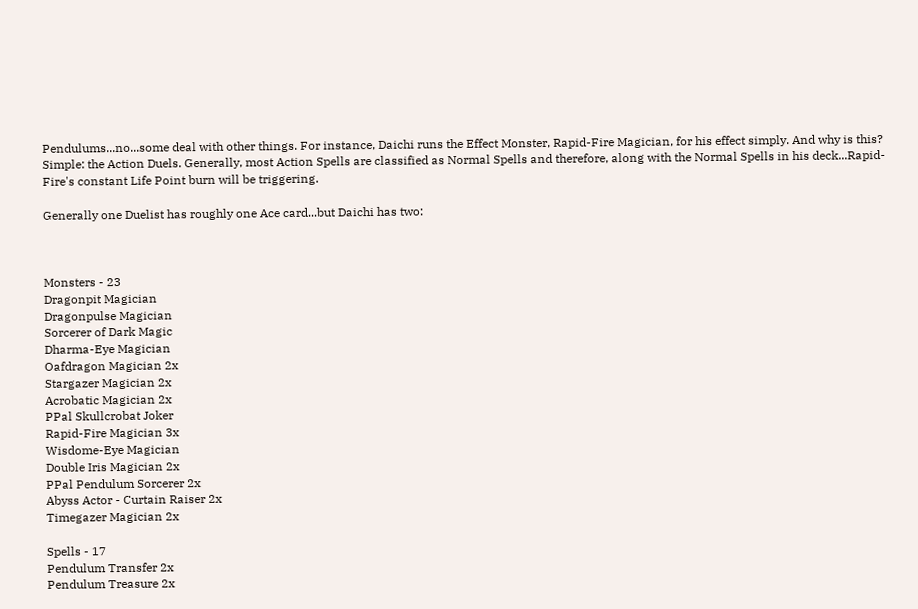Pendulums...no...some deal with other things. For instance, Daichi runs the Effect Monster, Rapid-Fire Magician, for his effect simply. And why is this? Simple: the Action Duels. Generally, most Action Spells are classified as Normal Spells and therefore, along with the Normal Spells in his deck...Rapid-Fire's constant Life Point burn will be triggering.

Generally one Duelist has roughly one Ace card...but Daichi has two:



Monsters - 23
Dragonpit Magician
Dragonpulse Magician
Sorcerer of Dark Magic
Dharma-Eye Magician
Oafdragon Magician 2x
Stargazer Magician 2x
Acrobatic Magician 2x
PPal Skullcrobat Joker
Rapid-Fire Magician 3x
Wisdome-Eye Magician
Double Iris Magician 2x
PPal Pendulum Sorcerer 2x
Abyss Actor - Curtain Raiser 2x
Timegazer Magician 2x

Spells - 17
Pendulum Transfer 2x
Pendulum Treasure 2x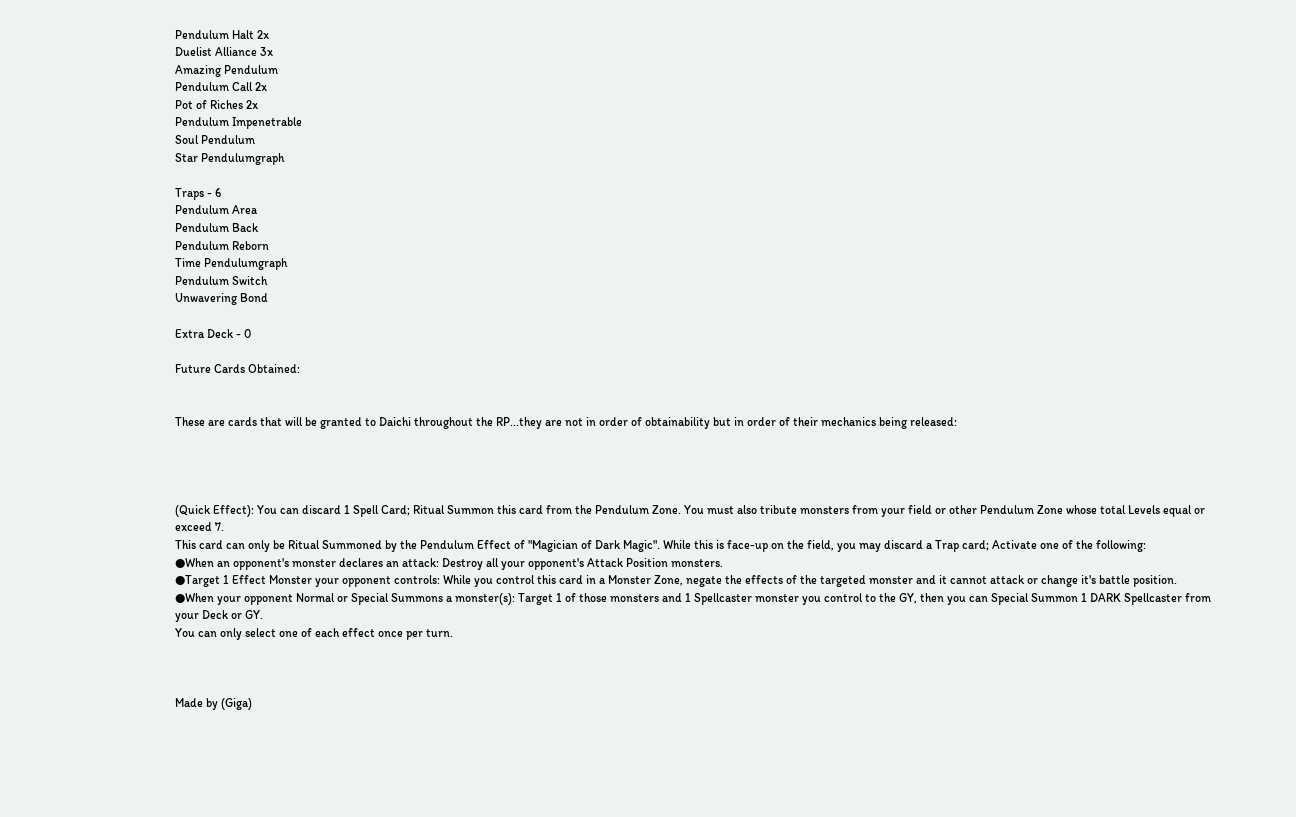Pendulum Halt 2x
Duelist Alliance 3x
Amazing Pendulum
Pendulum Call 2x
Pot of Riches 2x
Pendulum Impenetrable
Soul Pendulum
Star Pendulumgraph

Traps - 6
Pendulum Area
Pendulum Back
Pendulum Reborn
Time Pendulumgraph
Pendulum Switch
Unwavering Bond

Extra Deck - 0

Future Cards Obtained:


These are cards that will be granted to Daichi throughout the RP...they are not in order of obtainability but in order of their mechanics being released:




(Quick Effect): You can discard 1 Spell Card; Ritual Summon this card from the Pendulum Zone. You must also tribute monsters from your field or other Pendulum Zone whose total Levels equal or exceed 7.
This card can only be Ritual Summoned by the Pendulum Effect of "Magician of Dark Magic". While this is face-up on the field, you may discard a Trap card; Activate one of the following:
●When an opponent's monster declares an attack: Destroy all your opponent's Attack Position monsters.
●Target 1 Effect Monster your opponent controls: While you control this card in a Monster Zone, negate the effects of the targeted monster and it cannot attack or change it's battle position.
●When your opponent Normal or Special Summons a monster(s): Target 1 of those monsters and 1 Spellcaster monster you control to the GY, then you can Special Summon 1 DARK Spellcaster from your Deck or GY.
You can only select one of each effect once per turn.



Made by (Giga)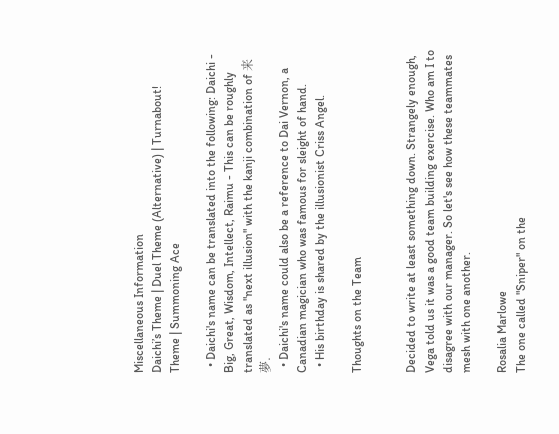Miscellaneous Information
Daichi’s Theme | Duel Theme (Alternative) | Turnabout! Theme | Summoning Ace

  • Daichi's name can be translated into the following: Daichi - Big, Great, Wisdom, Intellect, Raimu - This can be roughly translated as "next illusion" with the kanji combination of 来夢.
  • Daichi's name could also be a reference to Dai Vernon, a Canadian magician who was famous for sleight of hand.
  • His birthday is shared by the illusionist Criss Angel.

Thoughts on the Team


Decided to write at least something down. Strangely enough, Vega told us it was a good team building exercise. Who am I to disagree with our manager. So let's see how these teammates mesh with one another.

Rosalia Marlowe
The one called "Sniper" on the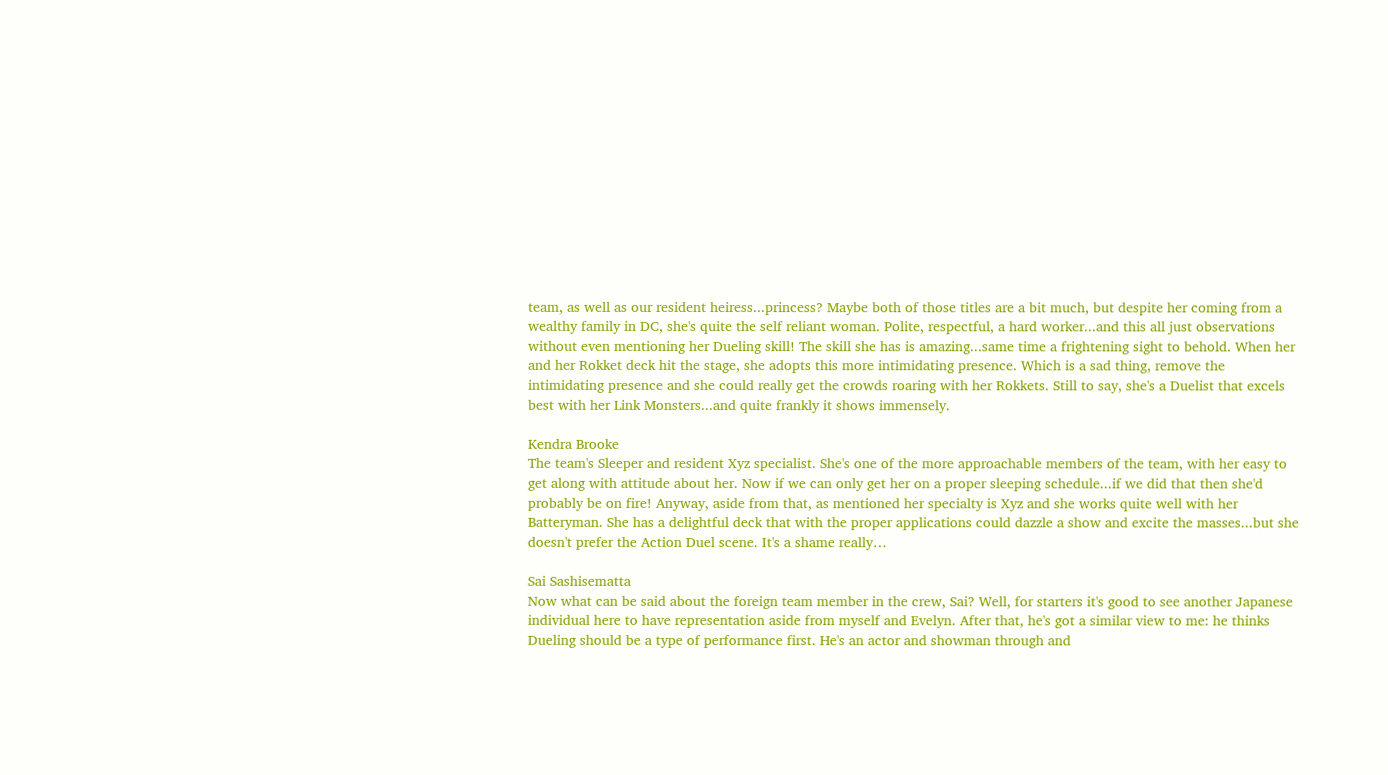team, as well as our resident heiress...princess? Maybe both of those titles are a bit much, but despite her coming from a wealthy family in DC, she's quite the self reliant woman. Polite, respectful, a hard worker...and this all just observations without even mentioning her Dueling skill! The skill she has is amazing...same time a frightening sight to behold. When her and her Rokket deck hit the stage, she adopts this more intimidating presence. Which is a sad thing, remove the intimidating presence and she could really get the crowds roaring with her Rokkets. Still to say, she's a Duelist that excels best with her Link Monsters...and quite frankly it shows immensely.

Kendra Brooke
The team's Sleeper and resident Xyz specialist. She's one of the more approachable members of the team, with her easy to get along with attitude about her. Now if we can only get her on a proper sleeping schedule...if we did that then she'd probably be on fire! Anyway, aside from that, as mentioned her specialty is Xyz and she works quite well with her Batteryman. She has a delightful deck that with the proper applications could dazzle a show and excite the masses...but she doesn't prefer the Action Duel scene. It's a shame really…

Sai Sashisematta
Now what can be said about the foreign team member in the crew, Sai? Well, for starters it's good to see another Japanese individual here to have representation aside from myself and Evelyn. After that, he's got a similar view to me: he thinks Dueling should be a type of performance first. He's an actor and showman through and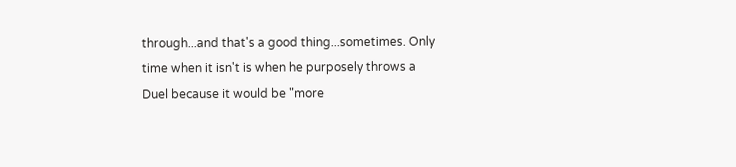through...and that's a good thing...sometimes. Only time when it isn't is when he purposely throws a Duel because it would be "more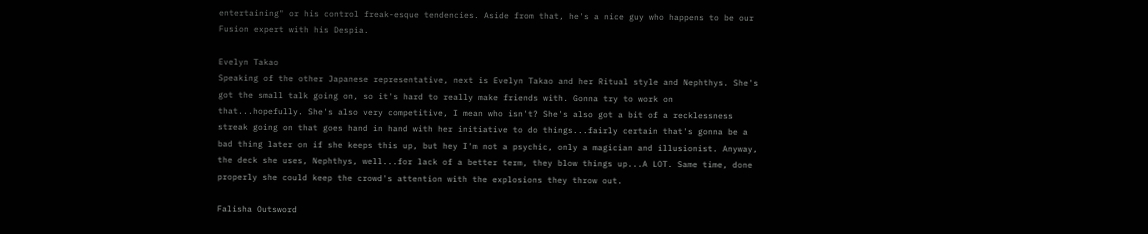entertaining" or his control freak-esque tendencies. Aside from that, he's a nice guy who happens to be our Fusion expert with his Despia.

Evelyn Takao
Speaking of the other Japanese representative, next is Evelyn Takao and her Ritual style and Nephthys. She's got the small talk going on, so it's hard to really make friends with. Gonna try to work on that...hopefully. She's also very competitive, I mean who isn't? She's also got a bit of a recklessness streak going on that goes hand in hand with her initiative to do things...fairly certain that's gonna be a bad thing later on if she keeps this up, but hey I'm not a psychic, only a magician and illusionist. Anyway, the deck she uses, Nephthys, well...for lack of a better term, they blow things up...A LOT. Same time, done properly she could keep the crowd's attention with the explosions they throw out.

Falisha Outsword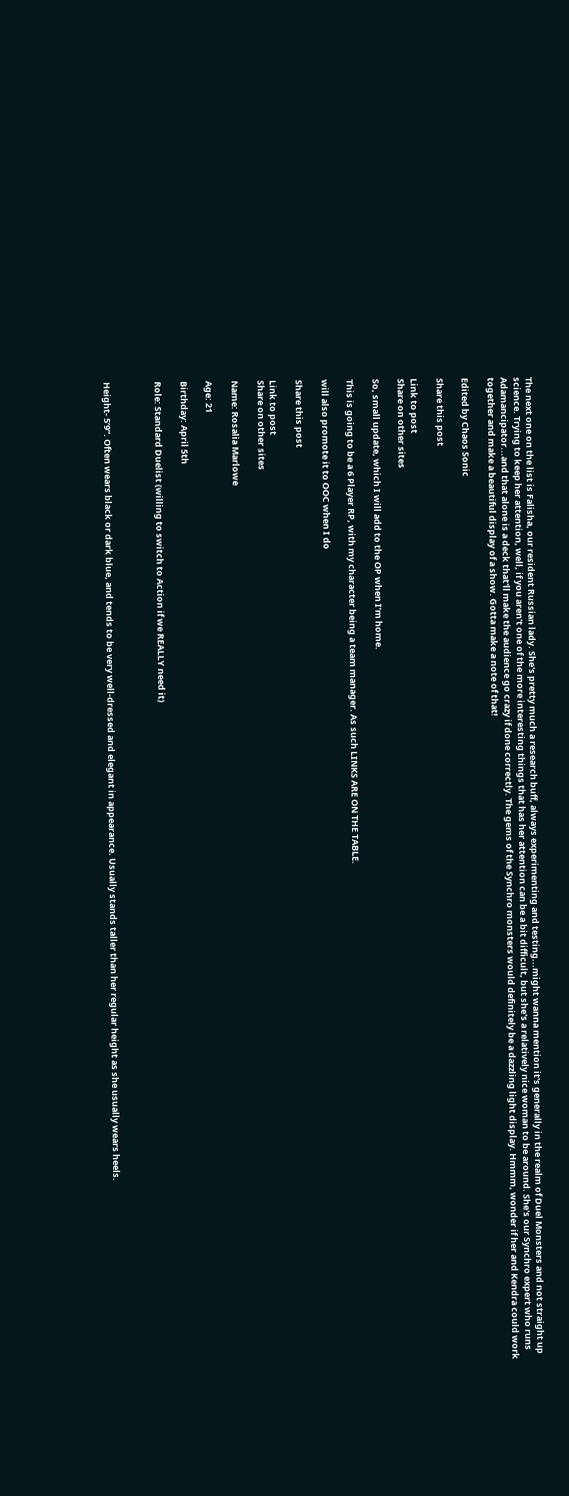The next one on the list is Falisha, our resident Russian lady. She's pretty much a research buff, always experimenting and testing...might wanna mention it's generally in the realm of Duel Monsters and not straight up science. Trying to keep her attention, well, if you aren't one of the more interesting things that has her attention can be a bit difficult, but she's a relatively nice woman to be around. She's our Synchro expert who runs Adamancipator...and that alone is a deck that'll make the audience go crazy if done correctly. The gems of the Synchro monsters would definitely be a dazzling light display. Hmmm, wonder if her and Kendra could work together and make a beautiful display of a show. Gotta make a note of that!

Edited by Chaos Sonic

Share this post

Link to post
Share on other sites

So, small update, which I will add to the OP when I’m home.

This is going to be a 6 Player RP, with my character being a team manager. As such LINKS ARE ON THE TABLE.

will also promote it to OOC when I do

Share this post

Link to post
Share on other sites

Name: Rosalia Marlowe

Age: 21

Birthday: April 5th

Role: Standard Duelist (willing to switch to Action if we REALLY need it)



Height- 5’9”. Often wears black or dark blue, and tends to be very well-dressed and elegant in appearance. Usually stands taller than her regular height as she usually wears heels.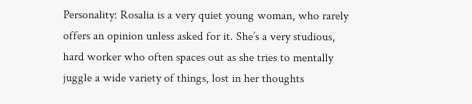Personality: Rosalia is a very quiet young woman, who rarely offers an opinion unless asked for it. She’s a very studious, hard worker who often spaces out as she tries to mentally juggle a wide variety of things, lost in her thoughts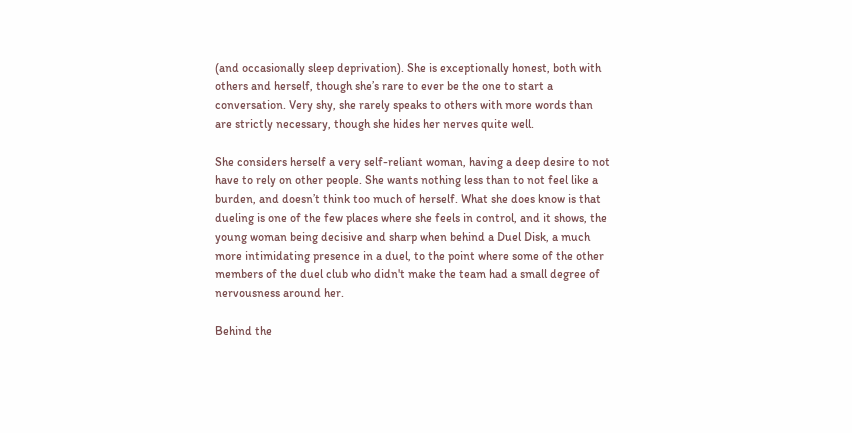(and occasionally sleep deprivation). She is exceptionally honest, both with others and herself, though she’s rare to ever be the one to start a conversation. Very shy, she rarely speaks to others with more words than are strictly necessary, though she hides her nerves quite well.

She considers herself a very self-reliant woman, having a deep desire to not have to rely on other people. She wants nothing less than to not feel like a burden, and doesn’t think too much of herself. What she does know is that dueling is one of the few places where she feels in control, and it shows, the young woman being decisive and sharp when behind a Duel Disk, a much more intimidating presence in a duel, to the point where some of the other members of the duel club who didn't make the team had a small degree of nervousness around her.

Behind the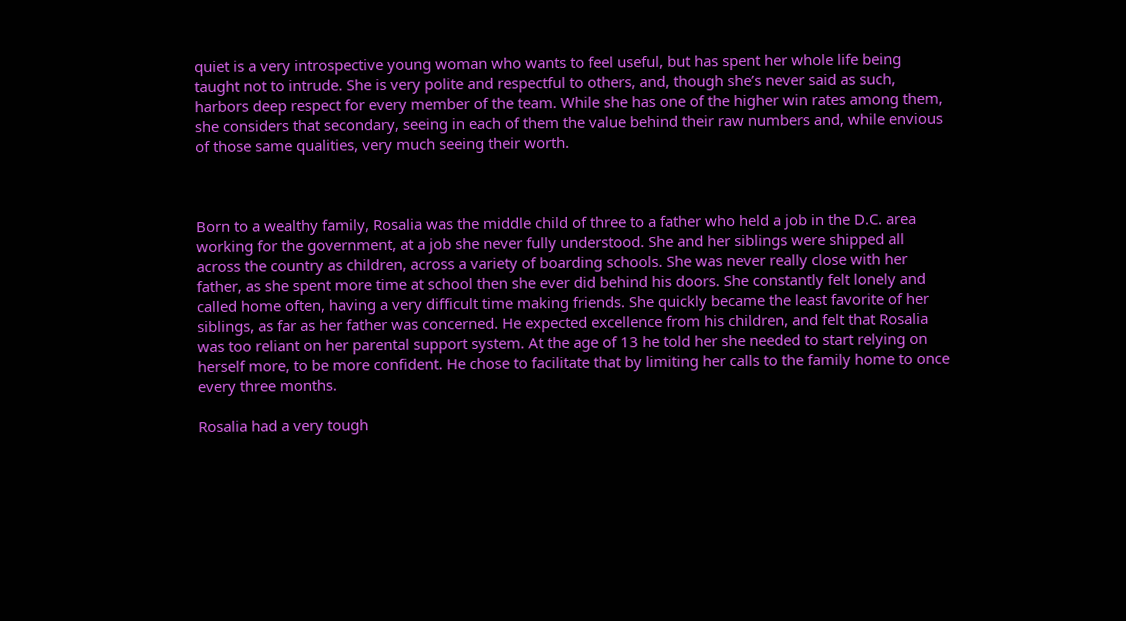quiet is a very introspective young woman who wants to feel useful, but has spent her whole life being taught not to intrude. She is very polite and respectful to others, and, though she’s never said as such, harbors deep respect for every member of the team. While she has one of the higher win rates among them, she considers that secondary, seeing in each of them the value behind their raw numbers and, while envious of those same qualities, very much seeing their worth.



Born to a wealthy family, Rosalia was the middle child of three to a father who held a job in the D.C. area working for the government, at a job she never fully understood. She and her siblings were shipped all across the country as children, across a variety of boarding schools. She was never really close with her father, as she spent more time at school then she ever did behind his doors. She constantly felt lonely and called home often, having a very difficult time making friends. She quickly became the least favorite of her siblings, as far as her father was concerned. He expected excellence from his children, and felt that Rosalia was too reliant on her parental support system. At the age of 13 he told her she needed to start relying on herself more, to be more confident. He chose to facilitate that by limiting her calls to the family home to once every three months.

Rosalia had a very tough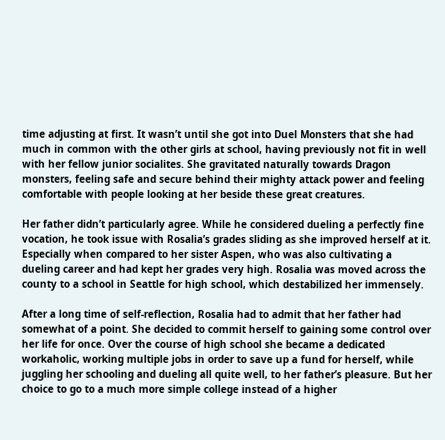time adjusting at first. It wasn’t until she got into Duel Monsters that she had much in common with the other girls at school, having previously not fit in well with her fellow junior socialites. She gravitated naturally towards Dragon monsters, feeling safe and secure behind their mighty attack power and feeling comfortable with people looking at her beside these great creatures.

Her father didn’t particularly agree. While he considered dueling a perfectly fine vocation, he took issue with Rosalia’s grades sliding as she improved herself at it. Especially when compared to her sister Aspen, who was also cultivating a dueling career and had kept her grades very high. Rosalia was moved across the county to a school in Seattle for high school, which destabilized her immensely.

After a long time of self-reflection, Rosalia had to admit that her father had somewhat of a point. She decided to commit herself to gaining some control over her life for once. Over the course of high school she became a dedicated workaholic, working multiple jobs in order to save up a fund for herself, while juggling her schooling and dueling all quite well, to her father’s pleasure. But her choice to go to a much more simple college instead of a higher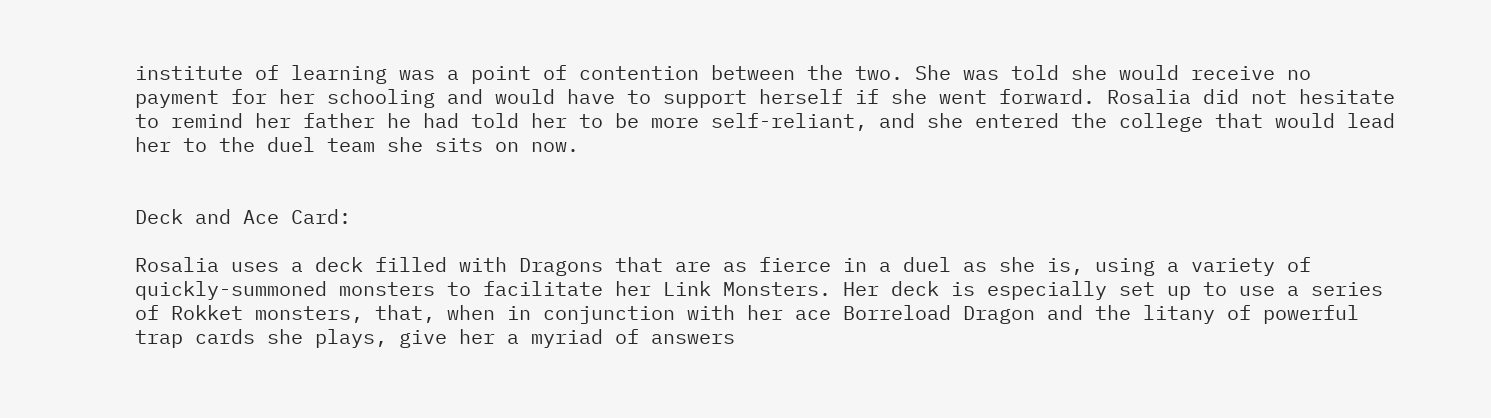institute of learning was a point of contention between the two. She was told she would receive no payment for her schooling and would have to support herself if she went forward. Rosalia did not hesitate to remind her father he had told her to be more self-reliant, and she entered the college that would lead her to the duel team she sits on now.


Deck and Ace Card:

Rosalia uses a deck filled with Dragons that are as fierce in a duel as she is, using a variety of quickly-summoned monsters to facilitate her Link Monsters. Her deck is especially set up to use a series of Rokket monsters, that, when in conjunction with her ace Borreload Dragon and the litany of powerful trap cards she plays, give her a myriad of answers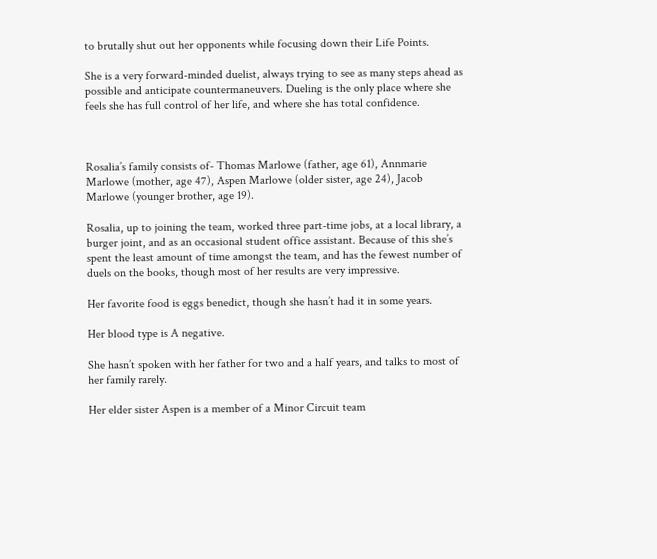to brutally shut out her opponents while focusing down their Life Points.

She is a very forward-minded duelist, always trying to see as many steps ahead as possible and anticipate countermaneuvers. Dueling is the only place where she feels she has full control of her life, and where she has total confidence.



Rosalia’s family consists of- Thomas Marlowe (father, age 61), Annmarie Marlowe (mother, age 47), Aspen Marlowe (older sister, age 24), Jacob Marlowe (younger brother, age 19).

Rosalia, up to joining the team, worked three part-time jobs, at a local library, a burger joint, and as an occasional student office assistant. Because of this she’s spent the least amount of time amongst the team, and has the fewest number of duels on the books, though most of her results are very impressive.

Her favorite food is eggs benedict, though she hasn’t had it in some years.

Her blood type is A negative.

She hasn’t spoken with her father for two and a half years, and talks to most of her family rarely.

Her elder sister Aspen is a member of a Minor Circuit team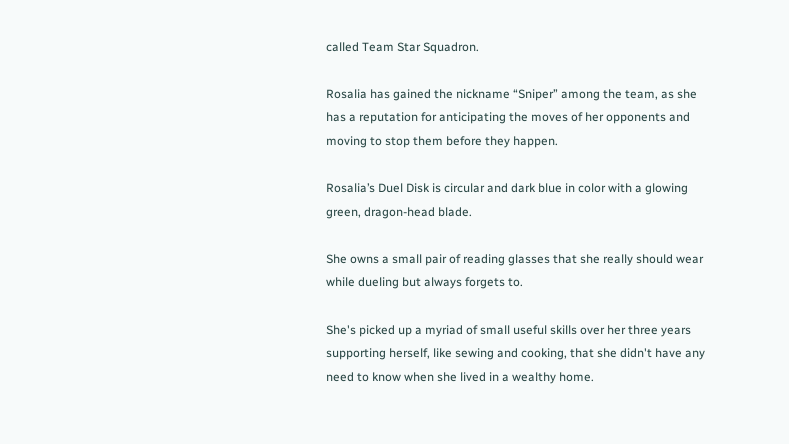called Team Star Squadron.

Rosalia has gained the nickname “Sniper” among the team, as she has a reputation for anticipating the moves of her opponents and moving to stop them before they happen.

Rosalia’s Duel Disk is circular and dark blue in color with a glowing green, dragon-head blade.

She owns a small pair of reading glasses that she really should wear while dueling but always forgets to.

She's picked up a myriad of small useful skills over her three years supporting herself, like sewing and cooking, that she didn't have any need to know when she lived in a wealthy home.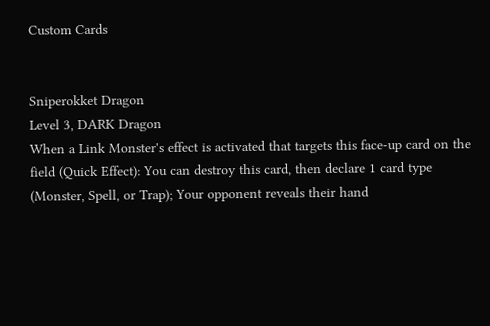Custom Cards


Sniperokket Dragon
Level 3, DARK Dragon
When a Link Monster's effect is activated that targets this face-up card on the field (Quick Effect): You can destroy this card, then declare 1 card type (Monster, Spell, or Trap); Your opponent reveals their hand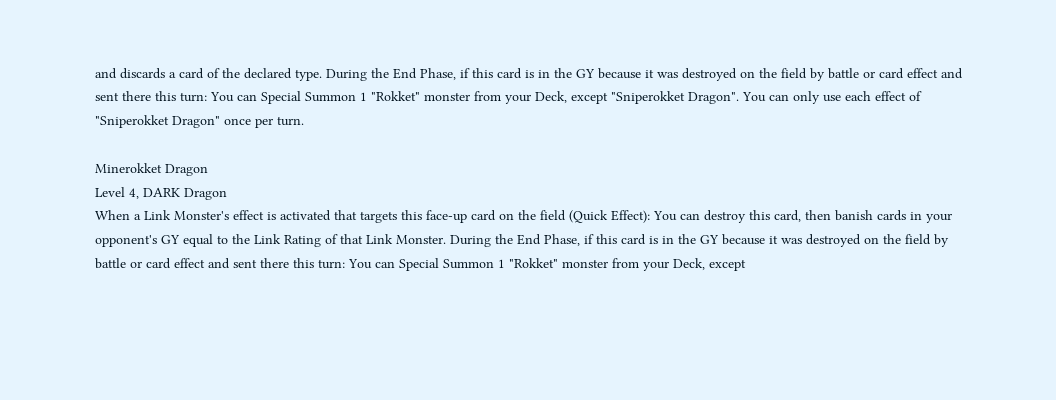and discards a card of the declared type. During the End Phase, if this card is in the GY because it was destroyed on the field by battle or card effect and sent there this turn: You can Special Summon 1 "Rokket" monster from your Deck, except "Sniperokket Dragon". You can only use each effect of "Sniperokket Dragon" once per turn.

Minerokket Dragon
Level 4, DARK Dragon
When a Link Monster's effect is activated that targets this face-up card on the field (Quick Effect): You can destroy this card, then banish cards in your opponent's GY equal to the Link Rating of that Link Monster. During the End Phase, if this card is in the GY because it was destroyed on the field by battle or card effect and sent there this turn: You can Special Summon 1 "Rokket" monster from your Deck, except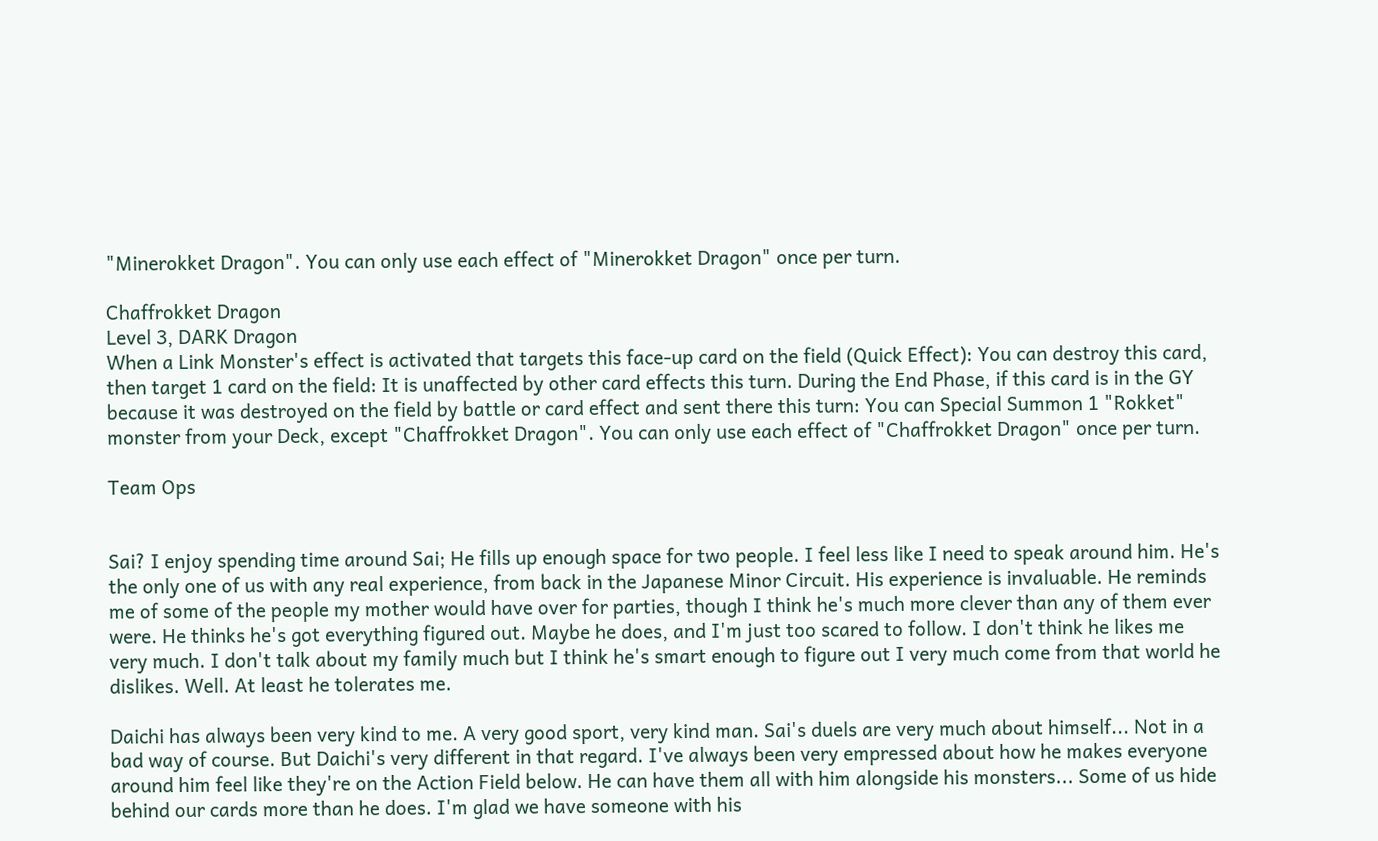"Minerokket Dragon". You can only use each effect of "Minerokket Dragon" once per turn.

Chaffrokket Dragon
Level 3, DARK Dragon
When a Link Monster's effect is activated that targets this face-up card on the field (Quick Effect): You can destroy this card, then target 1 card on the field: It is unaffected by other card effects this turn. During the End Phase, if this card is in the GY because it was destroyed on the field by battle or card effect and sent there this turn: You can Special Summon 1 "Rokket" monster from your Deck, except "Chaffrokket Dragon". You can only use each effect of "Chaffrokket Dragon" once per turn.

Team Ops


Sai? I enjoy spending time around Sai; He fills up enough space for two people. I feel less like I need to speak around him. He's the only one of us with any real experience, from back in the Japanese Minor Circuit. His experience is invaluable. He reminds me of some of the people my mother would have over for parties, though I think he's much more clever than any of them ever were. He thinks he's got everything figured out. Maybe he does, and I'm just too scared to follow. I don't think he likes me very much. I don't talk about my family much but I think he's smart enough to figure out I very much come from that world he dislikes. Well. At least he tolerates me.

Daichi has always been very kind to me. A very good sport, very kind man. Sai's duels are very much about himself... Not in a bad way of course. But Daichi's very different in that regard. I've always been very empressed about how he makes everyone around him feel like they're on the Action Field below. He can have them all with him alongside his monsters... Some of us hide behind our cards more than he does. I'm glad we have someone with his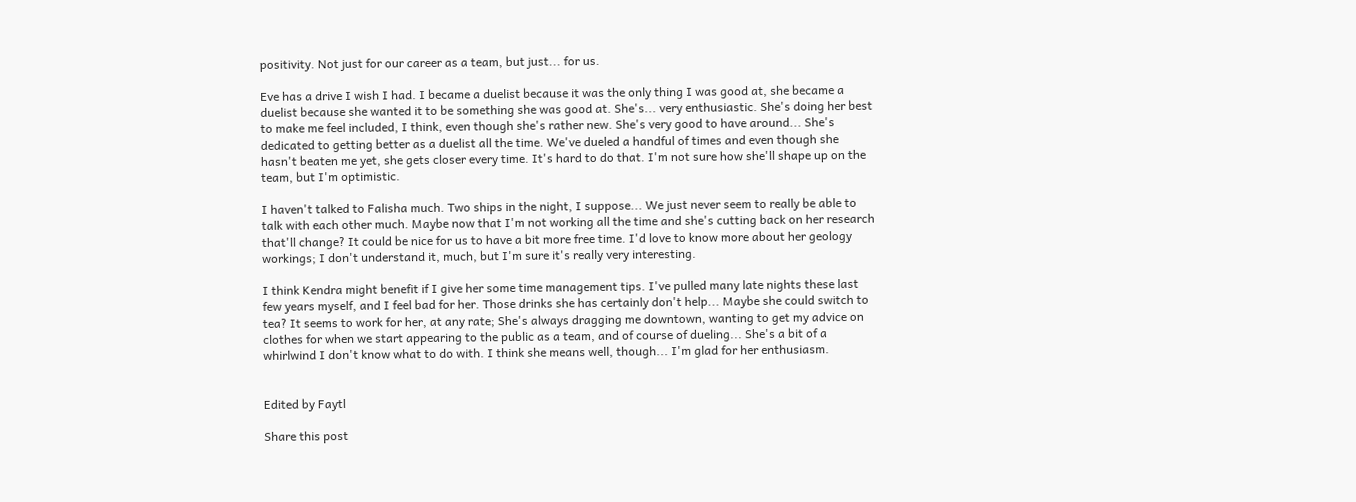positivity. Not just for our career as a team, but just... for us.

Eve has a drive I wish I had. I became a duelist because it was the only thing I was good at, she became a duelist because she wanted it to be something she was good at. She's... very enthusiastic. She's doing her best to make me feel included, I think, even though she's rather new. She's very good to have around... She's dedicated to getting better as a duelist all the time. We've dueled a handful of times and even though she hasn't beaten me yet, she gets closer every time. It's hard to do that. I'm not sure how she'll shape up on the team, but I'm optimistic.

I haven't talked to Falisha much. Two ships in the night, I suppose... We just never seem to really be able to talk with each other much. Maybe now that I'm not working all the time and she's cutting back on her research that'll change? It could be nice for us to have a bit more free time. I'd love to know more about her geology workings; I don't understand it, much, but I'm sure it's really very interesting.

I think Kendra might benefit if I give her some time management tips. I've pulled many late nights these last few years myself, and I feel bad for her. Those drinks she has certainly don't help... Maybe she could switch to tea? It seems to work for her, at any rate; She's always dragging me downtown, wanting to get my advice on clothes for when we start appearing to the public as a team, and of course of dueling... She's a bit of a whirlwind I don't know what to do with. I think she means well, though... I'm glad for her enthusiasm.


Edited by Faytl

Share this post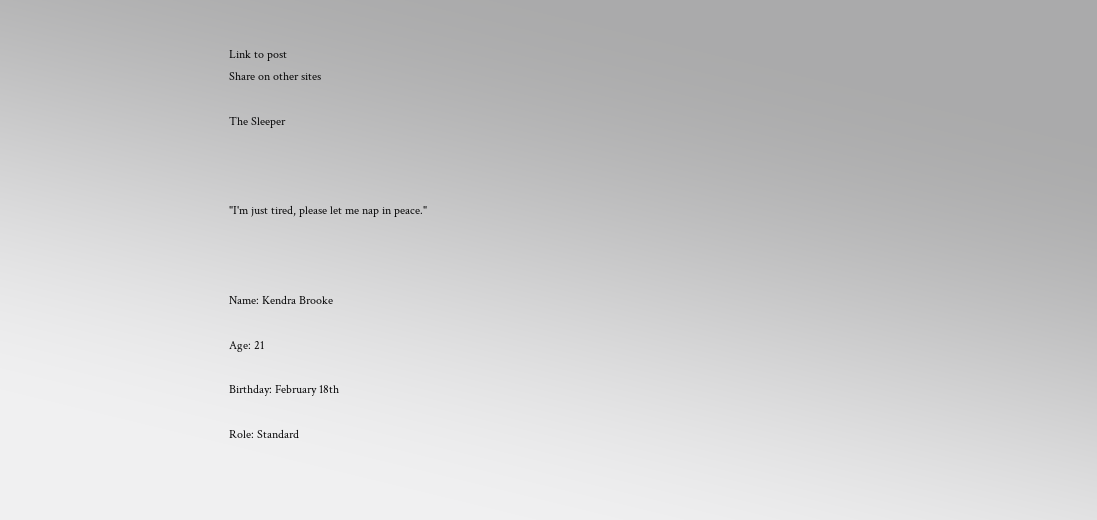Link to post
Share on other sites

The Sleeper



"I'm just tired, please let me nap in peace."



Name: Kendra Brooke

Age: 21

Birthday: February 18th

Role: Standard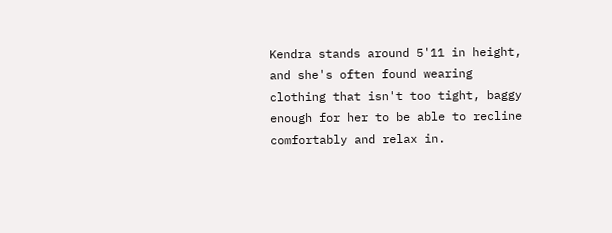Kendra stands around 5'11 in height, and she's often found wearing clothing that isn't too tight, baggy enough for her to be able to recline comfortably and relax in.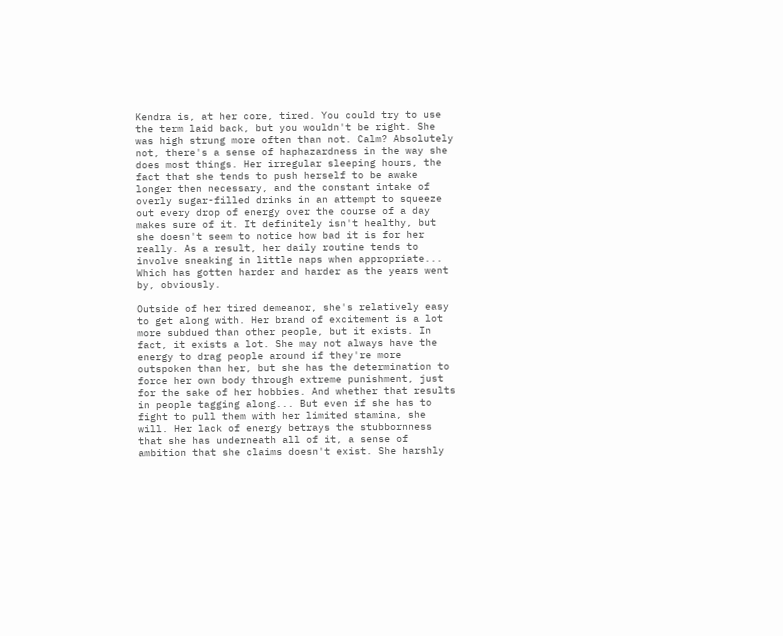Kendra is, at her core, tired. You could try to use the term laid back, but you wouldn't be right. She was high strung more often than not. Calm? Absolutely not, there's a sense of haphazardness in the way she does most things. Her irregular sleeping hours, the fact that she tends to push herself to be awake longer then necessary, and the constant intake of overly sugar-filled drinks in an attempt to squeeze out every drop of energy over the course of a day makes sure of it. It definitely isn't healthy, but she doesn't seem to notice how bad it is for her really. As a result, her daily routine tends to involve sneaking in little naps when appropriate... Which has gotten harder and harder as the years went by, obviously.

Outside of her tired demeanor, she's relatively easy to get along with. Her brand of excitement is a lot more subdued than other people, but it exists. In fact, it exists a lot. She may not always have the energy to drag people around if they're more outspoken than her, but she has the determination to force her own body through extreme punishment, just for the sake of her hobbies. And whether that results in people tagging along... But even if she has to fight to pull them with her limited stamina, she will. Her lack of energy betrays the stubbornness that she has underneath all of it, a sense of ambition that she claims doesn't exist. She harshly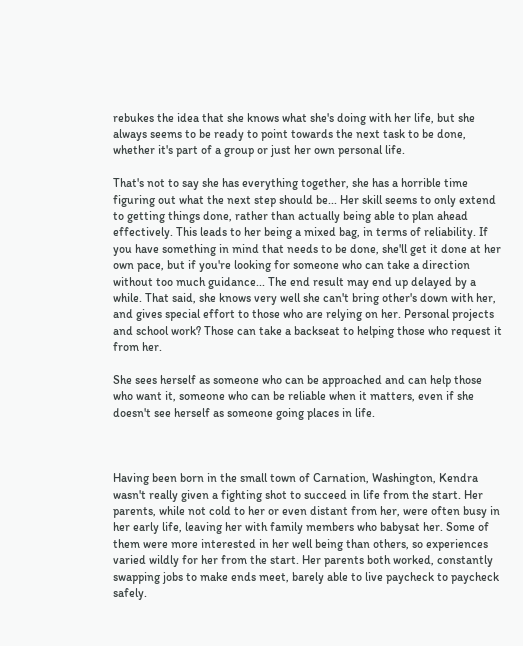rebukes the idea that she knows what she's doing with her life, but she always seems to be ready to point towards the next task to be done, whether it's part of a group or just her own personal life.

That's not to say she has everything together, she has a horrible time figuring out what the next step should be... Her skill seems to only extend to getting things done, rather than actually being able to plan ahead effectively. This leads to her being a mixed bag, in terms of reliability. If you have something in mind that needs to be done, she'll get it done at her own pace, but if you're looking for someone who can take a direction without too much guidance... The end result may end up delayed by a while. That said, she knows very well she can't bring other's down with her, and gives special effort to those who are relying on her. Personal projects and school work? Those can take a backseat to helping those who request it from her.

She sees herself as someone who can be approached and can help those who want it, someone who can be reliable when it matters, even if she doesn't see herself as someone going places in life.



Having been born in the small town of Carnation, Washington, Kendra wasn't really given a fighting shot to succeed in life from the start. Her parents, while not cold to her or even distant from her, were often busy in her early life, leaving her with family members who babysat her. Some of them were more interested in her well being than others, so experiences varied wildly for her from the start. Her parents both worked, constantly swapping jobs to make ends meet, barely able to live paycheck to paycheck safely.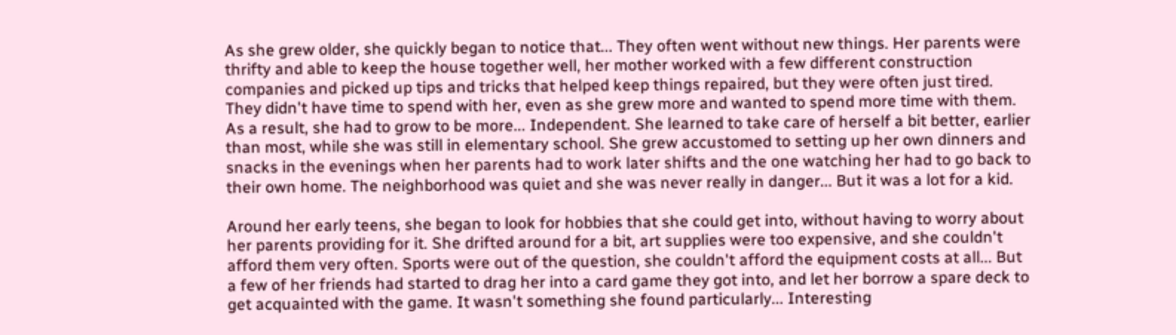As she grew older, she quickly began to notice that... They often went without new things. Her parents were thrifty and able to keep the house together well, her mother worked with a few different construction companies and picked up tips and tricks that helped keep things repaired, but they were often just tired. They didn't have time to spend with her, even as she grew more and wanted to spend more time with them. As a result, she had to grow to be more... Independent. She learned to take care of herself a bit better, earlier than most, while she was still in elementary school. She grew accustomed to setting up her own dinners and snacks in the evenings when her parents had to work later shifts and the one watching her had to go back to their own home. The neighborhood was quiet and she was never really in danger... But it was a lot for a kid.

Around her early teens, she began to look for hobbies that she could get into, without having to worry about her parents providing for it. She drifted around for a bit, art supplies were too expensive, and she couldn't afford them very often. Sports were out of the question, she couldn't afford the equipment costs at all... But a few of her friends had started to drag her into a card game they got into, and let her borrow a spare deck to get acquainted with the game. It wasn't something she found particularly... Interesting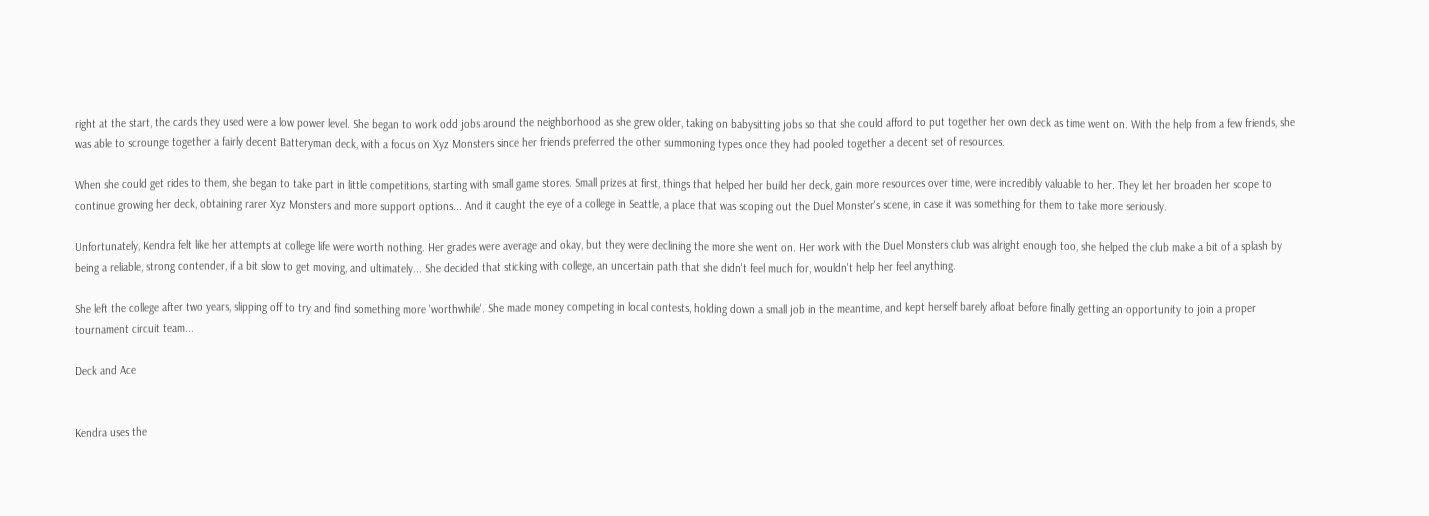right at the start, the cards they used were a low power level. She began to work odd jobs around the neighborhood as she grew older, taking on babysitting jobs so that she could afford to put together her own deck as time went on. With the help from a few friends, she was able to scrounge together a fairly decent Batteryman deck, with a focus on Xyz Monsters since her friends preferred the other summoning types once they had pooled together a decent set of resources.

When she could get rides to them, she began to take part in little competitions, starting with small game stores. Small prizes at first, things that helped her build her deck, gain more resources over time, were incredibly valuable to her. They let her broaden her scope to continue growing her deck, obtaining rarer Xyz Monsters and more support options... And it caught the eye of a college in Seattle, a place that was scoping out the Duel Monster's scene, in case it was something for them to take more seriously.

Unfortunately, Kendra felt like her attempts at college life were worth nothing. Her grades were average and okay, but they were declining the more she went on. Her work with the Duel Monsters club was alright enough too, she helped the club make a bit of a splash by being a reliable, strong contender, if a bit slow to get moving, and ultimately... She decided that sticking with college, an uncertain path that she didn't feel much for, wouldn't help her feel anything.

She left the college after two years, slipping off to try and find something more 'worthwhile'. She made money competing in local contests, holding down a small job in the meantime, and kept herself barely afloat before finally getting an opportunity to join a proper tournament circuit team...

Deck and Ace


Kendra uses the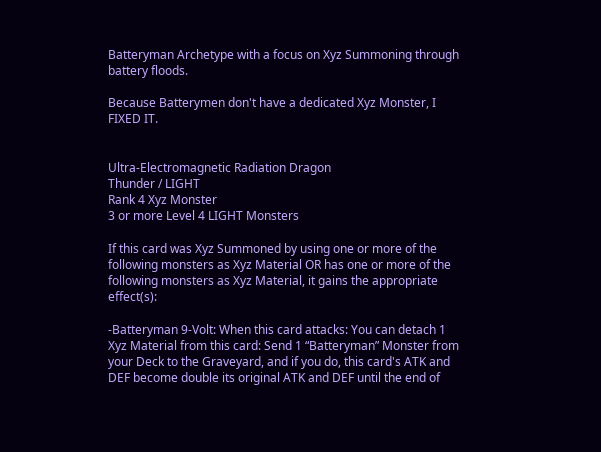Batteryman Archetype with a focus on Xyz Summoning through battery floods.

Because Batterymen don't have a dedicated Xyz Monster, I FIXED IT.


Ultra-Electromagnetic Radiation Dragon
Thunder / LIGHT
Rank 4 Xyz Monster
3 or more Level 4 LIGHT Monsters

If this card was Xyz Summoned by using one or more of the following monsters as Xyz Material OR has one or more of the following monsters as Xyz Material, it gains the appropriate effect(s):

-Batteryman 9-Volt: When this card attacks: You can detach 1 Xyz Material from this card: Send 1 “Batteryman” Monster from your Deck to the Graveyard, and if you do, this card's ATK and DEF become double its original ATK and DEF until the end of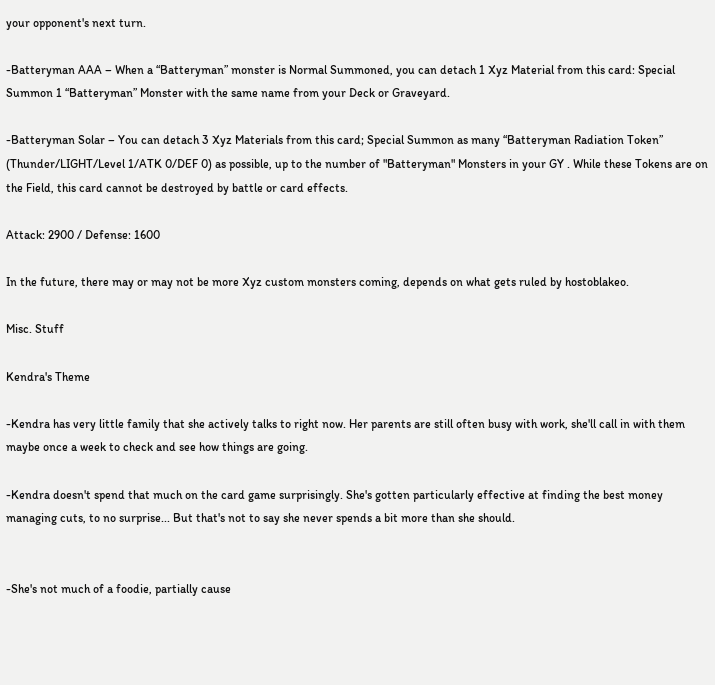your opponent's next turn.

-Batteryman AAA – When a “Batteryman” monster is Normal Summoned, you can detach 1 Xyz Material from this card: Special Summon 1 “Batteryman” Monster with the same name from your Deck or Graveyard.

-Batteryman Solar – You can detach 3 Xyz Materials from this card; Special Summon as many “Batteryman Radiation Token” (Thunder/LIGHT/Level 1/ATK 0/DEF 0) as possible, up to the number of "Batteryman" Monsters in your GY . While these Tokens are on the Field, this card cannot be destroyed by battle or card effects.

Attack: 2900 / Defense: 1600

In the future, there may or may not be more Xyz custom monsters coming, depends on what gets ruled by hostoblakeo.

Misc. Stuff

Kendra's Theme

-Kendra has very little family that she actively talks to right now. Her parents are still often busy with work, she'll call in with them maybe once a week to check and see how things are going.

-Kendra doesn't spend that much on the card game surprisingly. She's gotten particularly effective at finding the best money managing cuts, to no surprise... But that's not to say she never spends a bit more than she should.


-She's not much of a foodie, partially cause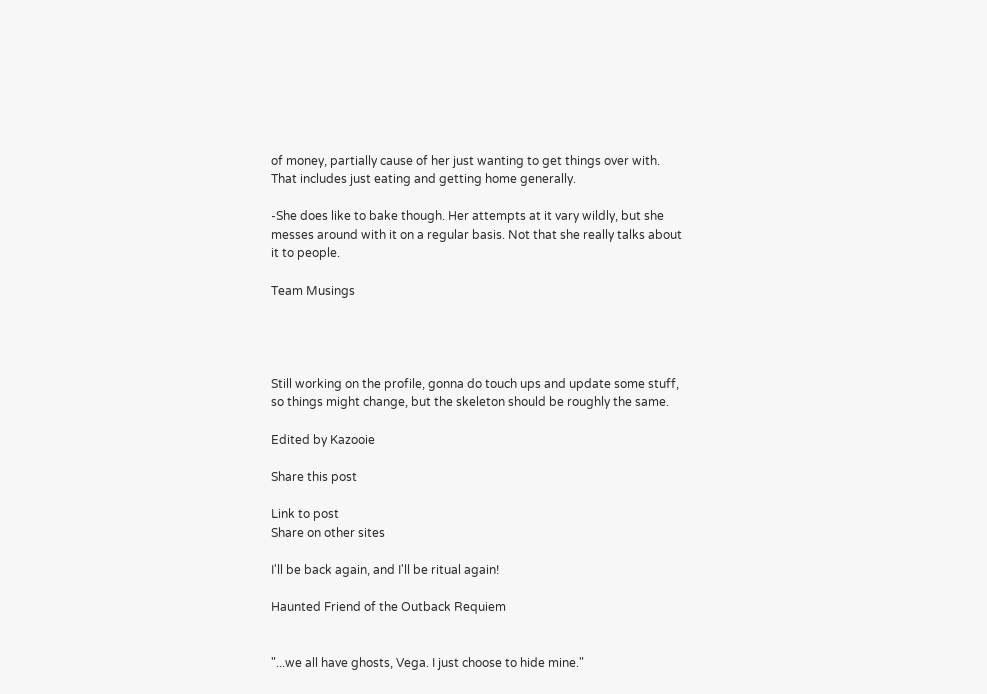of money, partially cause of her just wanting to get things over with. That includes just eating and getting home generally.

-She does like to bake though. Her attempts at it vary wildly, but she messes around with it on a regular basis. Not that she really talks about it to people.

Team Musings




Still working on the profile, gonna do touch ups and update some stuff, so things might change, but the skeleton should be roughly the same.

Edited by Kazooie

Share this post

Link to post
Share on other sites

I'll be back again, and I'll be ritual again!

Haunted Friend of the Outback Requiem


"...we all have ghosts, Vega. I just choose to hide mine."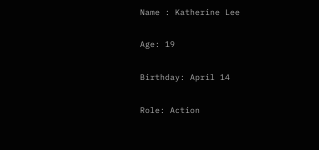Name : Katherine Lee

Age: 19

Birthday: April 14

Role: Action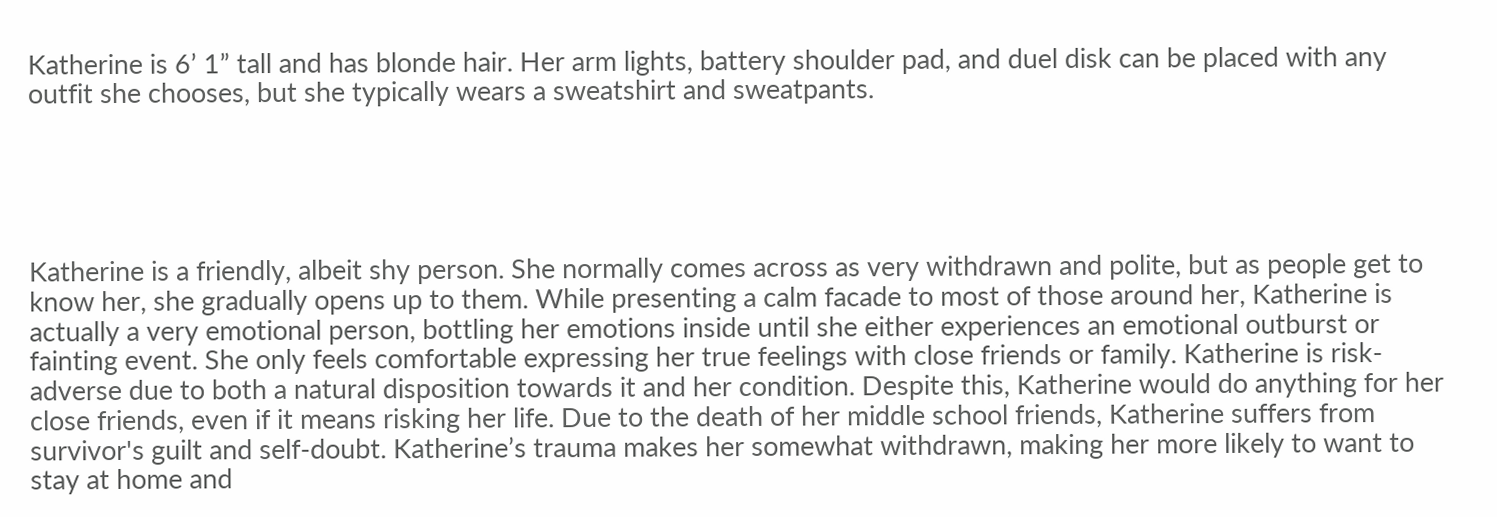Katherine is 6’ 1” tall and has blonde hair. Her arm lights, battery shoulder pad, and duel disk can be placed with any outfit she chooses, but she typically wears a sweatshirt and sweatpants.





Katherine is a friendly, albeit shy person. She normally comes across as very withdrawn and polite, but as people get to know her, she gradually opens up to them. While presenting a calm facade to most of those around her, Katherine is actually a very emotional person, bottling her emotions inside until she either experiences an emotional outburst or fainting event. She only feels comfortable expressing her true feelings with close friends or family. Katherine is risk-adverse due to both a natural disposition towards it and her condition. Despite this, Katherine would do anything for her close friends, even if it means risking her life. Due to the death of her middle school friends, Katherine suffers from survivor's guilt and self-doubt. Katherine’s trauma makes her somewhat withdrawn, making her more likely to want to stay at home and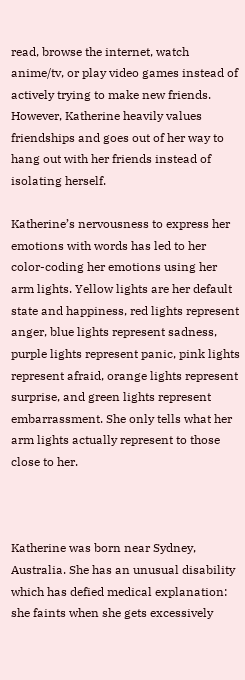read, browse the internet, watch anime/tv, or play video games instead of actively trying to make new friends. However, Katherine heavily values friendships and goes out of her way to hang out with her friends instead of isolating herself.

Katherine’s nervousness to express her emotions with words has led to her color-coding her emotions using her arm lights. Yellow lights are her default state and happiness, red lights represent anger, blue lights represent sadness, purple lights represent panic, pink lights represent afraid, orange lights represent surprise, and green lights represent embarrassment. She only tells what her arm lights actually represent to those close to her.



Katherine was born near Sydney, Australia. She has an unusual disability which has defied medical explanation: she faints when she gets excessively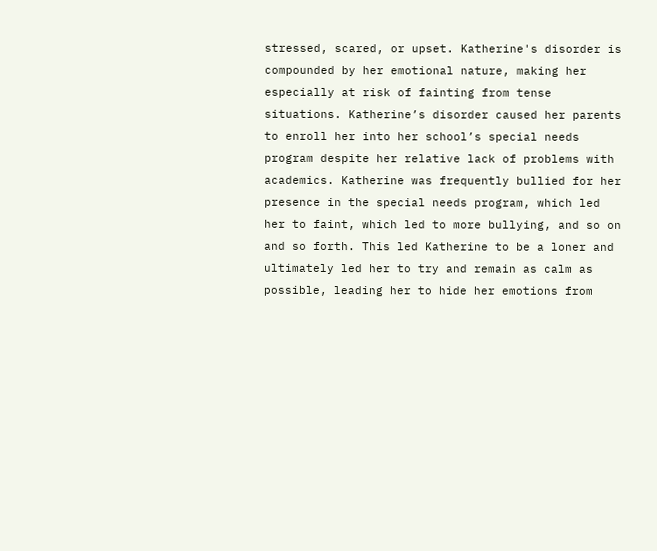stressed, scared, or upset. Katherine's disorder is compounded by her emotional nature, making her especially at risk of fainting from tense situations. Katherine’s disorder caused her parents to enroll her into her school’s special needs program despite her relative lack of problems with academics. Katherine was frequently bullied for her presence in the special needs program, which led her to faint, which led to more bullying, and so on and so forth. This led Katherine to be a loner and ultimately led her to try and remain as calm as possible, leading her to hide her emotions from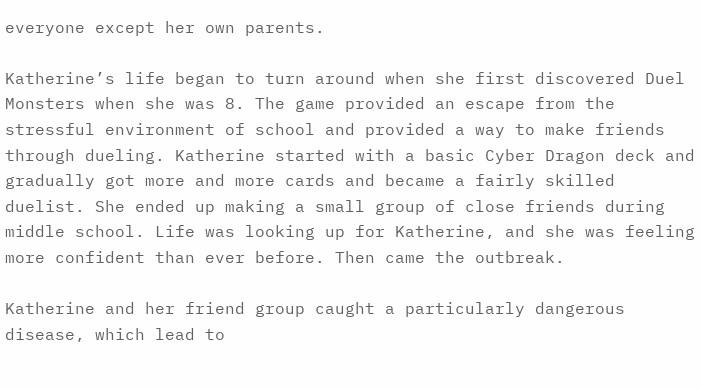everyone except her own parents.

Katherine’s life began to turn around when she first discovered Duel Monsters when she was 8. The game provided an escape from the stressful environment of school and provided a way to make friends through dueling. Katherine started with a basic Cyber Dragon deck and gradually got more and more cards and became a fairly skilled duelist. She ended up making a small group of close friends during middle school. Life was looking up for Katherine, and she was feeling more confident than ever before. Then came the outbreak.

Katherine and her friend group caught a particularly dangerous disease, which lead to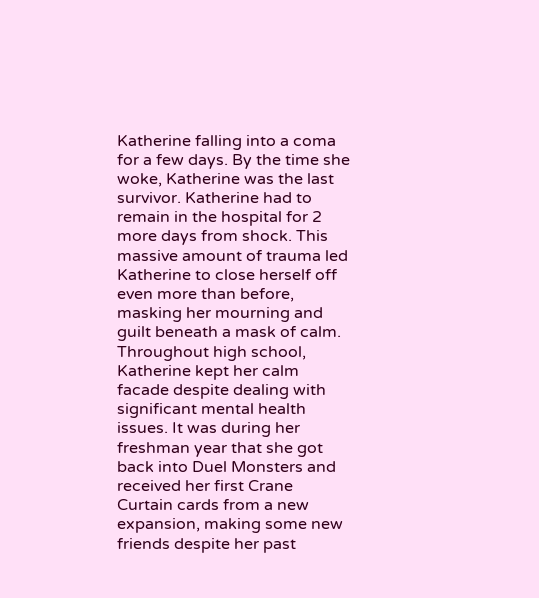Katherine falling into a coma for a few days. By the time she woke, Katherine was the last survivor. Katherine had to remain in the hospital for 2 more days from shock. This massive amount of trauma led Katherine to close herself off even more than before, masking her mourning and guilt beneath a mask of calm. Throughout high school, Katherine kept her calm facade despite dealing with significant mental health issues. It was during her freshman year that she got back into Duel Monsters and received her first Crane Curtain cards from a new expansion, making some new friends despite her past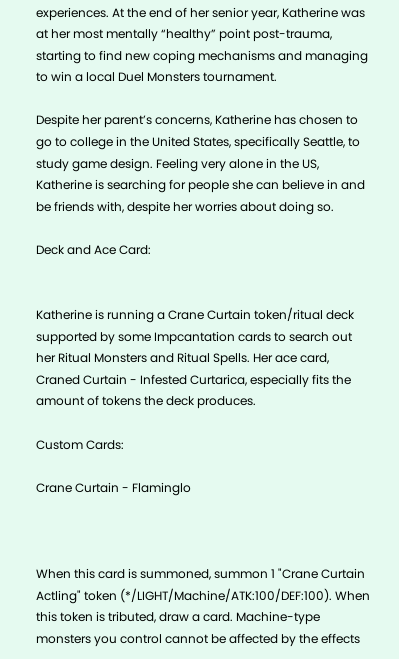experiences. At the end of her senior year, Katherine was at her most mentally “healthy” point post-trauma, starting to find new coping mechanisms and managing to win a local Duel Monsters tournament.

Despite her parent’s concerns, Katherine has chosen to go to college in the United States, specifically Seattle, to study game design. Feeling very alone in the US, Katherine is searching for people she can believe in and be friends with, despite her worries about doing so.

Deck and Ace Card:


Katherine is running a Crane Curtain token/ritual deck supported by some Impcantation cards to search out her Ritual Monsters and Ritual Spells. Her ace card, Craned Curtain - Infested Curtarica, especially fits the amount of tokens the deck produces.

Custom Cards:

Crane Curtain - Flaminglo



When this card is summoned, summon 1 "Crane Curtain Actling" token (*/LIGHT/Machine/ATK:100/DEF:100). When this token is tributed, draw a card. Machine-type monsters you control cannot be affected by the effects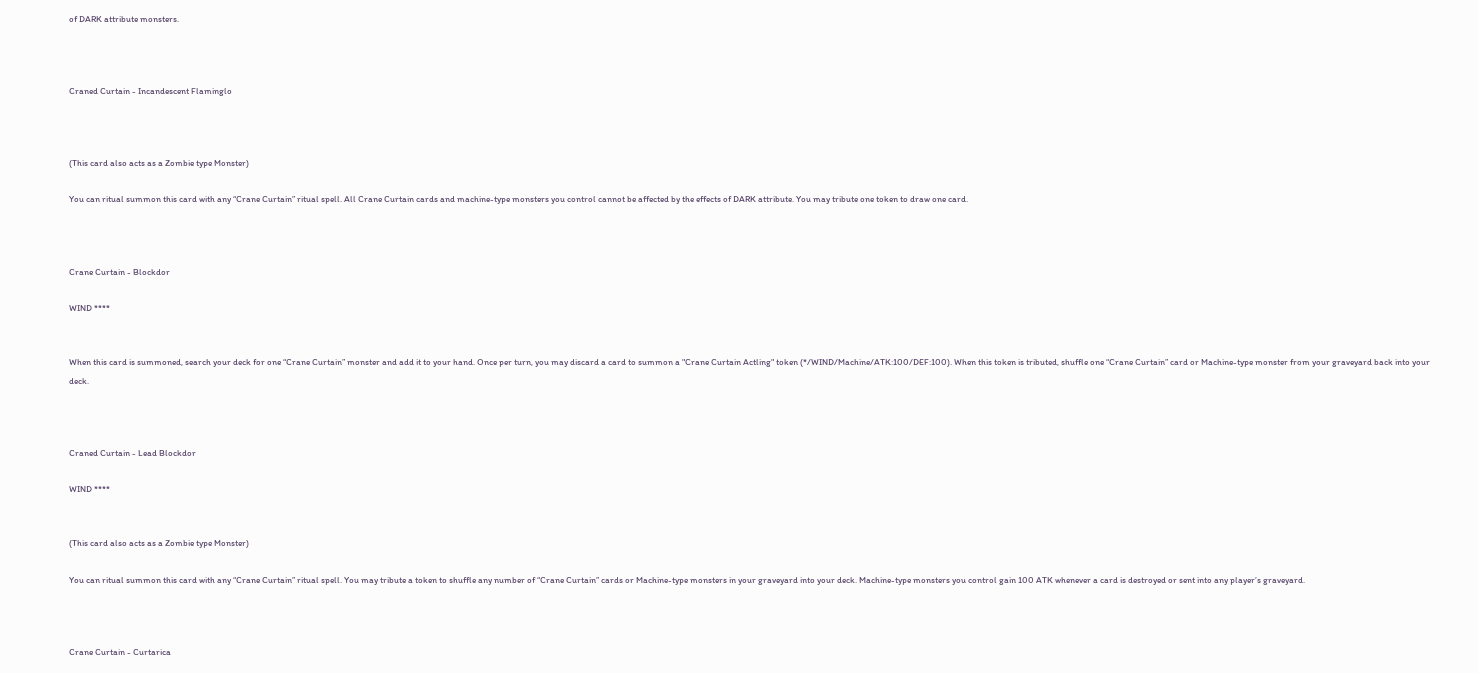of DARK attribute monsters.



Craned Curtain - Incandescent Flaminglo



(This card also acts as a Zombie type Monster)

You can ritual summon this card with any “Crane Curtain” ritual spell. All Crane Curtain cards and machine-type monsters you control cannot be affected by the effects of DARK attribute. You may tribute one token to draw one card.



Crane Curtain - Blockdor

WIND ****


When this card is summoned, search your deck for one “Crane Curtain” monster and add it to your hand. Once per turn, you may discard a card to summon a "Crane Curtain Actling" token (*/WIND/Machine/ATK:100/DEF:100). When this token is tributed, shuffle one “Crane Curtain” card or Machine-type monster from your graveyard back into your deck.



Craned Curtain - Lead Blockdor

WIND ****


(This card also acts as a Zombie type Monster)

You can ritual summon this card with any “Crane Curtain” ritual spell. You may tribute a token to shuffle any number of “Crane Curtain” cards or Machine-type monsters in your graveyard into your deck. Machine-type monsters you control gain 100 ATK whenever a card is destroyed or sent into any player’s graveyard.



Crane Curtain - Curtarica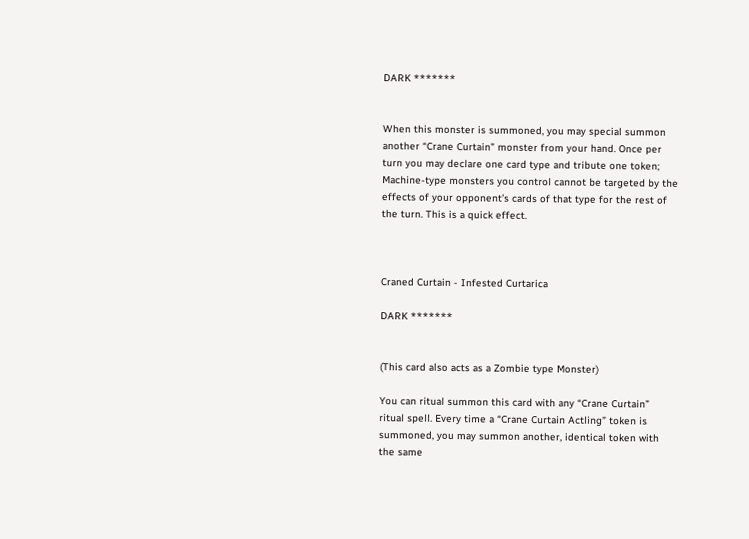DARK *******


When this monster is summoned, you may special summon another “Crane Curtain” monster from your hand. Once per turn you may declare one card type and tribute one token; Machine-type monsters you control cannot be targeted by the effects of your opponent’s cards of that type for the rest of the turn. This is a quick effect.



Craned Curtain - Infested Curtarica

DARK *******


(This card also acts as a Zombie type Monster)

You can ritual summon this card with any “Crane Curtain” ritual spell. Every time a “Crane Curtain Actling” token is summoned, you may summon another, identical token with the same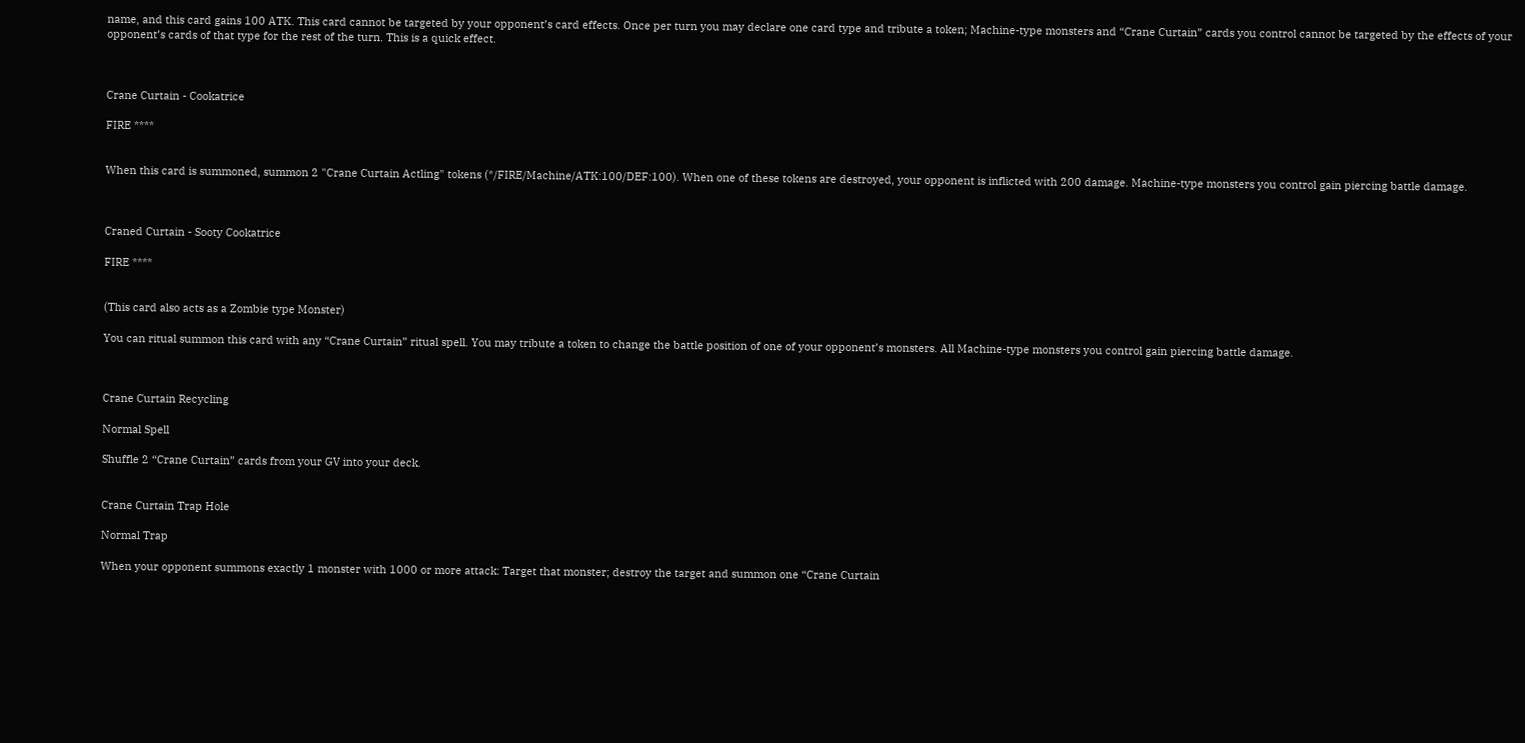name, and this card gains 100 ATK. This card cannot be targeted by your opponent’s card effects. Once per turn you may declare one card type and tribute a token; Machine-type monsters and “Crane Curtain” cards you control cannot be targeted by the effects of your opponent’s cards of that type for the rest of the turn. This is a quick effect.



Crane Curtain - Cookatrice

FIRE ****


When this card is summoned, summon 2 "Crane Curtain Actling" tokens (*/FIRE/Machine/ATK:100/DEF:100). When one of these tokens are destroyed, your opponent is inflicted with 200 damage. Machine-type monsters you control gain piercing battle damage.



Craned Curtain - Sooty Cookatrice

FIRE ****


(This card also acts as a Zombie type Monster)

You can ritual summon this card with any “Crane Curtain” ritual spell. You may tribute a token to change the battle position of one of your opponent’s monsters. All Machine-type monsters you control gain piercing battle damage.



Crane Curtain Recycling

Normal Spell

Shuffle 2 “Crane Curtain” cards from your GV into your deck.


Crane Curtain Trap Hole

Normal Trap

When your opponent summons exactly 1 monster with 1000 or more attack: Target that monster; destroy the target and summon one “Crane Curtain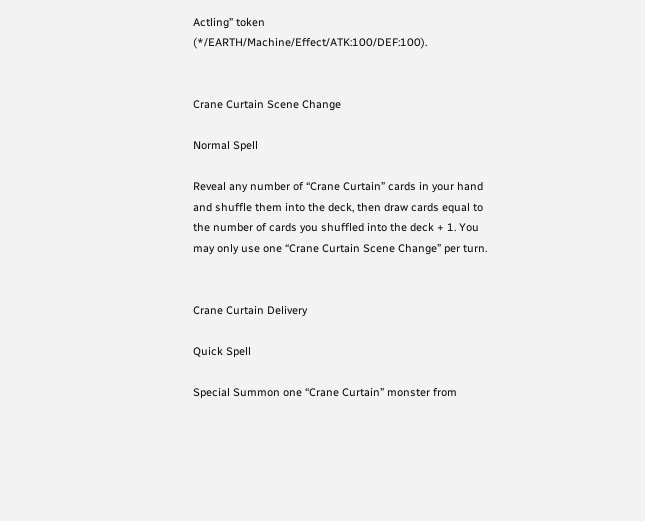Actling” token (*/EARTH/Machine/Effect/ATK:100/DEF:100).


Crane Curtain Scene Change

Normal Spell

Reveal any number of “Crane Curtain” cards in your hand and shuffle them into the deck, then draw cards equal to the number of cards you shuffled into the deck + 1. You may only use one “Crane Curtain Scene Change” per turn.


Crane Curtain Delivery

Quick Spell

Special Summon one “Crane Curtain” monster from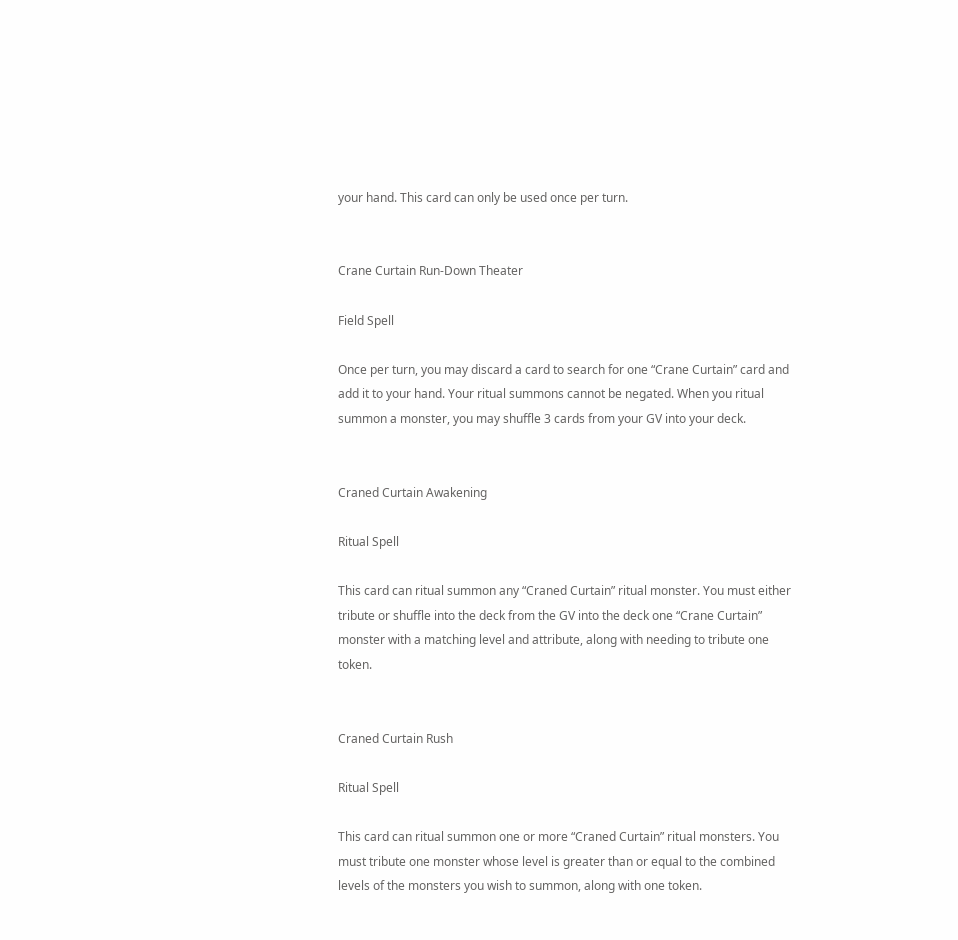your hand. This card can only be used once per turn.


Crane Curtain Run-Down Theater

Field Spell

Once per turn, you may discard a card to search for one “Crane Curtain” card and add it to your hand. Your ritual summons cannot be negated. When you ritual summon a monster, you may shuffle 3 cards from your GV into your deck.


Craned Curtain Awakening

Ritual Spell

This card can ritual summon any “Craned Curtain” ritual monster. You must either tribute or shuffle into the deck from the GV into the deck one “Crane Curtain” monster with a matching level and attribute, along with needing to tribute one token.


Craned Curtain Rush

Ritual Spell

This card can ritual summon one or more “Craned Curtain” ritual monsters. You must tribute one monster whose level is greater than or equal to the combined levels of the monsters you wish to summon, along with one token.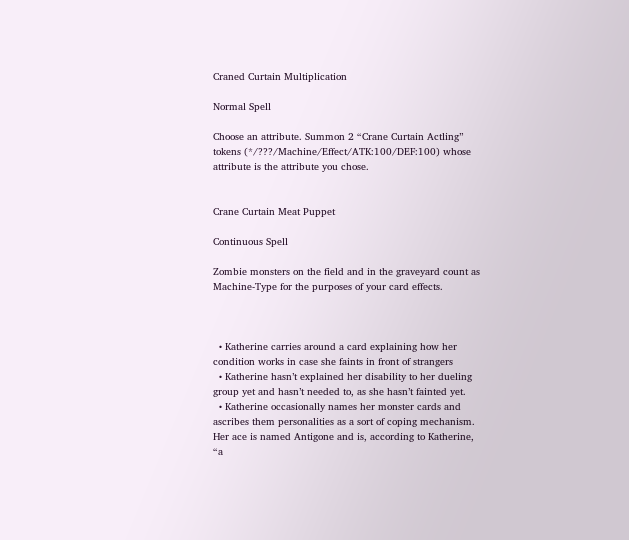Craned Curtain Multiplication

Normal Spell

Choose an attribute. Summon 2 “Crane Curtain Actling” tokens (*/???/Machine/Effect/ATK:100/DEF:100) whose attribute is the attribute you chose.


Crane Curtain Meat Puppet

Continuous Spell

Zombie monsters on the field and in the graveyard count as Machine-Type for the purposes of your card effects.



  • Katherine carries around a card explaining how her condition works in case she faints in front of strangers
  • Katherine hasn’t explained her disability to her dueling group yet and hasn’t needed to, as she hasn’t fainted yet.
  • Katherine occasionally names her monster cards and ascribes them personalities as a sort of coping mechanism. Her ace is named Antigone and is, according to Katherine, “a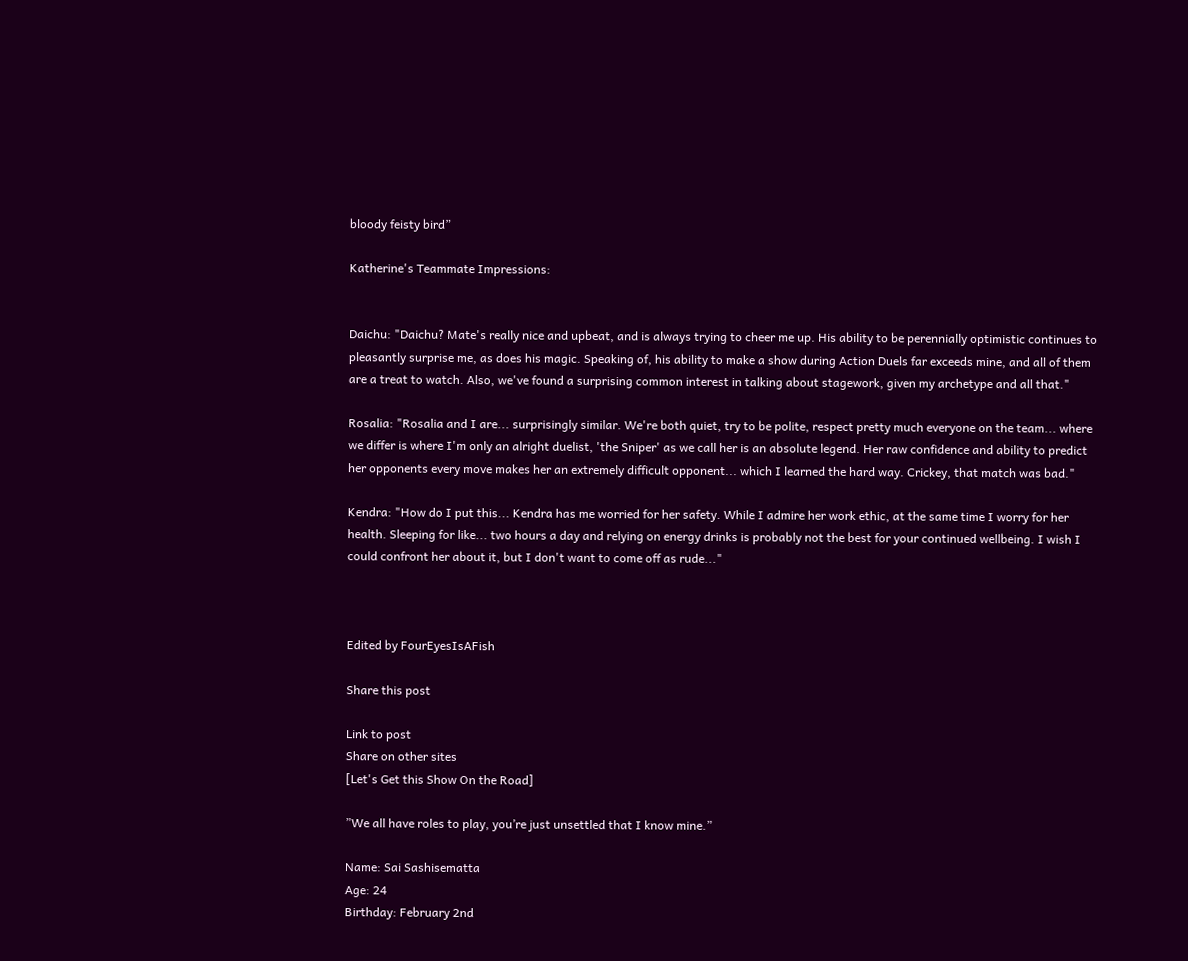bloody feisty bird”

Katherine's Teammate Impressions:


Daichu: "Daichu? Mate's really nice and upbeat, and is always trying to cheer me up. His ability to be perennially optimistic continues to pleasantly surprise me, as does his magic. Speaking of, his ability to make a show during Action Duels far exceeds mine, and all of them are a treat to watch. Also, we've found a surprising common interest in talking about stagework, given my archetype and all that."

Rosalia: "Rosalia and I are... surprisingly similar. We're both quiet, try to be polite, respect pretty much everyone on the team... where we differ is where I'm only an alright duelist, 'the Sniper' as we call her is an absolute legend. Her raw confidence and ability to predict her opponents every move makes her an extremely difficult opponent... which I learned the hard way. Crickey, that match was bad."

Kendra: "How do I put this... Kendra has me worried for her safety. While I admire her work ethic, at the same time I worry for her health. Sleeping for like... two hours a day and relying on energy drinks is probably not the best for your continued wellbeing. I wish I could confront her about it, but I don't want to come off as rude..."



Edited by FourEyesIsAFish

Share this post

Link to post
Share on other sites
[Let's Get this Show On the Road]

”We all have roles to play, you’re just unsettled that I know mine.”

Name: Sai Sashisematta
Age: 24
Birthday: February 2nd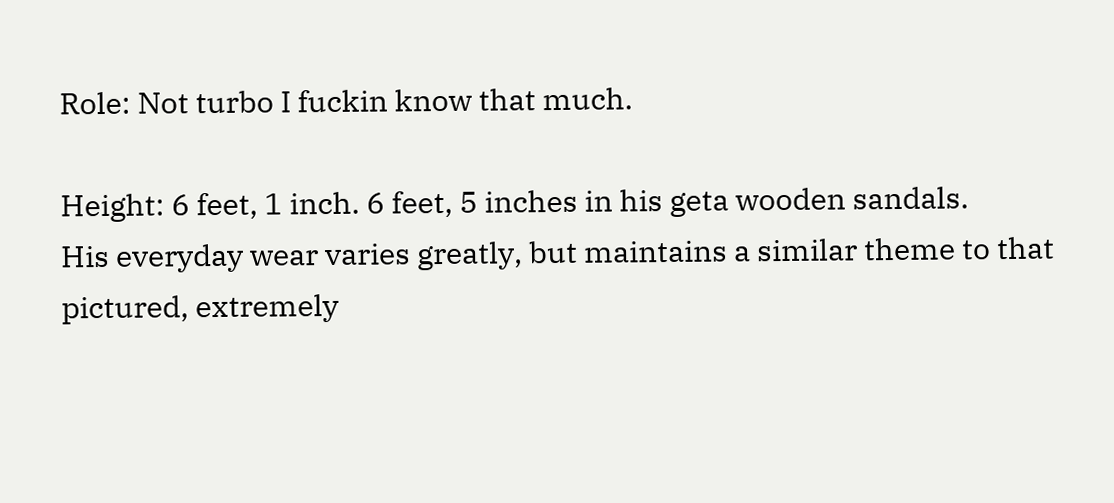Role: Not turbo I fuckin know that much.

Height: 6 feet, 1 inch. 6 feet, 5 inches in his geta wooden sandals.
His everyday wear varies greatly, but maintains a similar theme to that pictured, extremely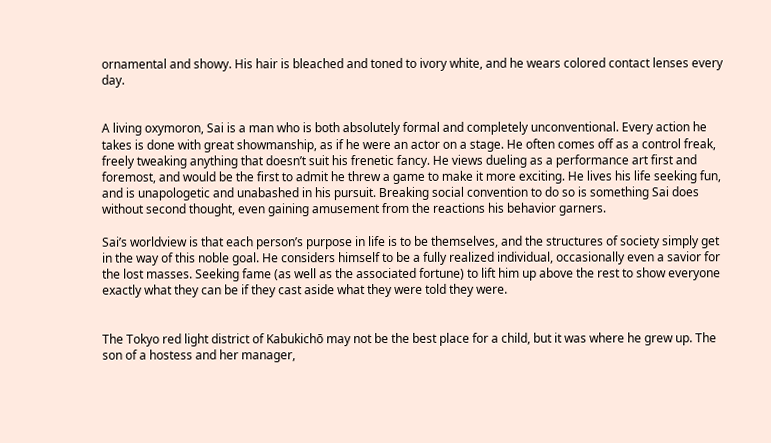ornamental and showy. His hair is bleached and toned to ivory white, and he wears colored contact lenses every day.


A living oxymoron, Sai is a man who is both absolutely formal and completely unconventional. Every action he takes is done with great showmanship, as if he were an actor on a stage. He often comes off as a control freak, freely tweaking anything that doesn’t suit his frenetic fancy. He views dueling as a performance art first and foremost, and would be the first to admit he threw a game to make it more exciting. He lives his life seeking fun, and is unapologetic and unabashed in his pursuit. Breaking social convention to do so is something Sai does without second thought, even gaining amusement from the reactions his behavior garners.

Sai’s worldview is that each person’s purpose in life is to be themselves, and the structures of society simply get in the way of this noble goal. He considers himself to be a fully realized individual, occasionally even a savior for the lost masses. Seeking fame (as well as the associated fortune) to lift him up above the rest to show everyone exactly what they can be if they cast aside what they were told they were.


The Tokyo red light district of Kabukichō may not be the best place for a child, but it was where he grew up. The son of a hostess and her manager,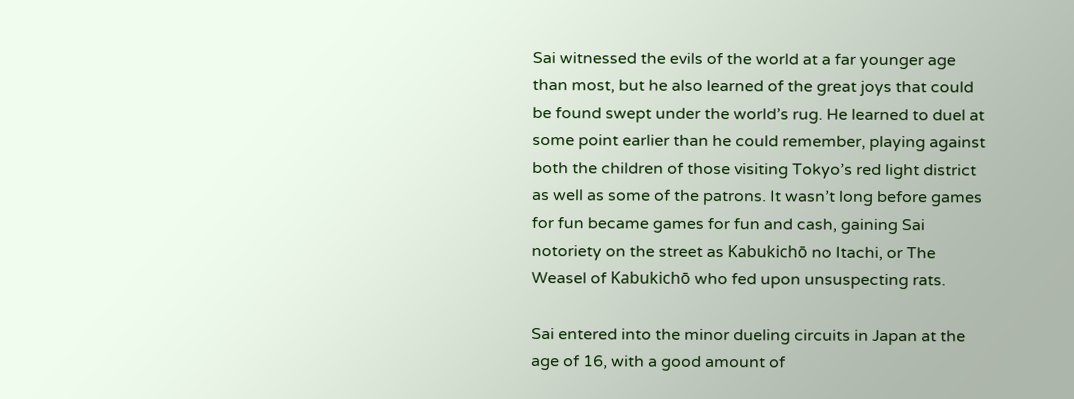Sai witnessed the evils of the world at a far younger age than most, but he also learned of the great joys that could be found swept under the world’s rug. He learned to duel at some point earlier than he could remember, playing against both the children of those visiting Tokyo’s red light district as well as some of the patrons. It wasn’t long before games for fun became games for fun and cash, gaining Sai notoriety on the street as Kabukichō no Itachi, or The Weasel of Kabukichō who fed upon unsuspecting rats.

Sai entered into the minor dueling circuits in Japan at the age of 16, with a good amount of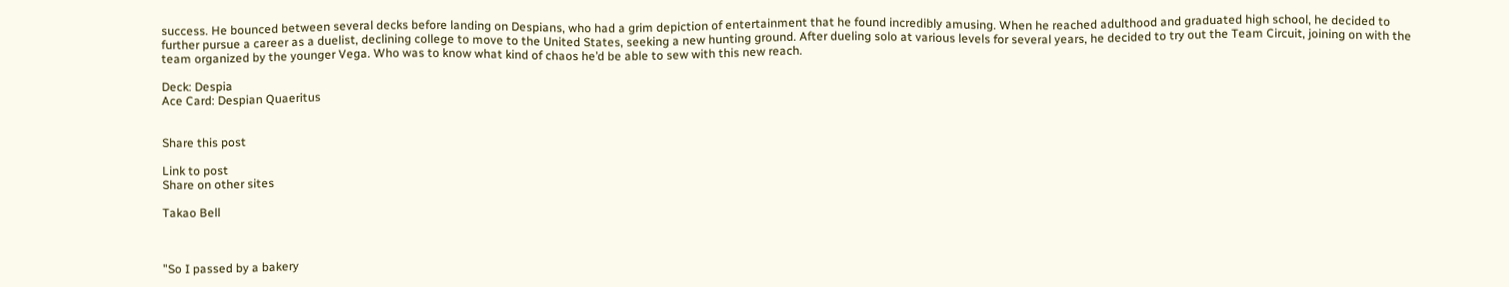success. He bounced between several decks before landing on Despians, who had a grim depiction of entertainment that he found incredibly amusing. When he reached adulthood and graduated high school, he decided to further pursue a career as a duelist, declining college to move to the United States, seeking a new hunting ground. After dueling solo at various levels for several years, he decided to try out the Team Circuit, joining on with the team organized by the younger Vega. Who was to know what kind of chaos he’d be able to sew with this new reach.

Deck: Despia
Ace Card: Despian Quaeritus


Share this post

Link to post
Share on other sites

Takao Bell



"So I passed by a bakery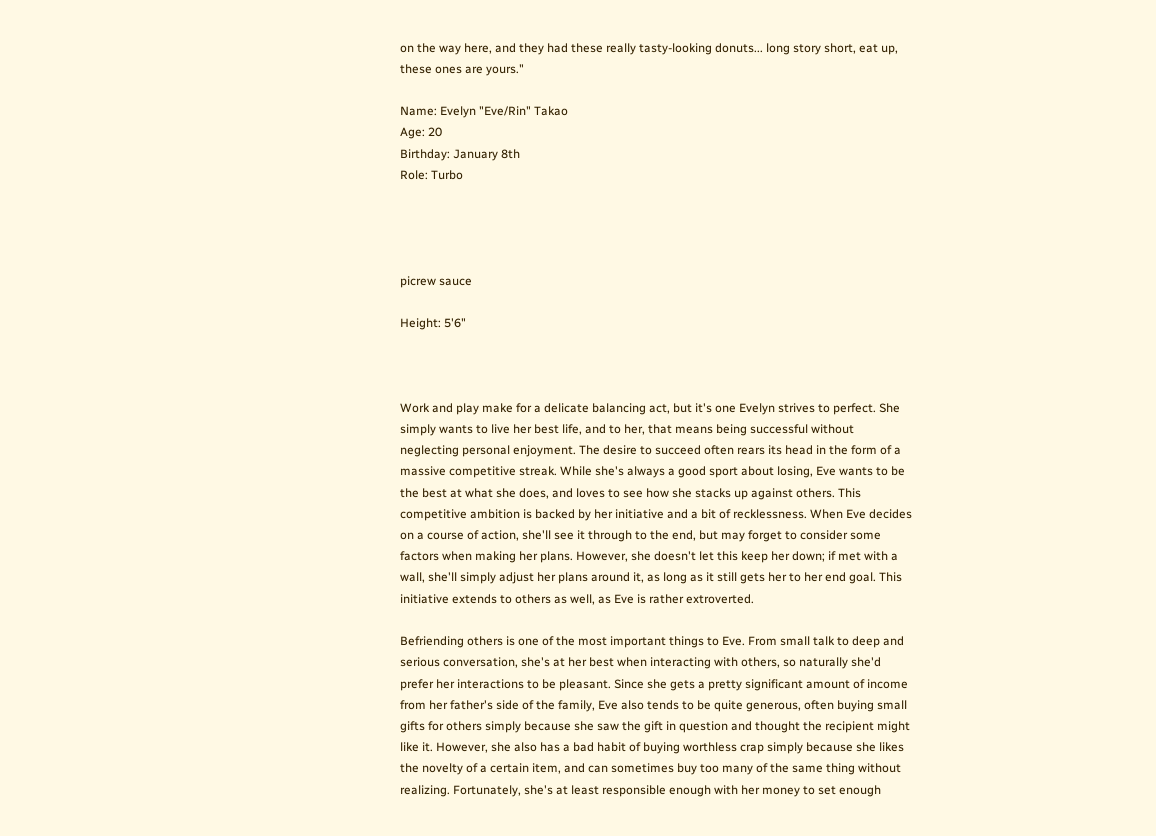on the way here, and they had these really tasty-looking donuts... long story short, eat up, these ones are yours."

Name: Evelyn "Eve/Rin" Takao
Age: 20
Birthday: January 8th
Role: Turbo




picrew sauce

Height: 5'6"



Work and play make for a delicate balancing act, but it's one Evelyn strives to perfect. She simply wants to live her best life, and to her, that means being successful without neglecting personal enjoyment. The desire to succeed often rears its head in the form of a massive competitive streak. While she's always a good sport about losing, Eve wants to be the best at what she does, and loves to see how she stacks up against others. This competitive ambition is backed by her initiative and a bit of recklessness. When Eve decides on a course of action, she'll see it through to the end, but may forget to consider some factors when making her plans. However, she doesn't let this keep her down; if met with a wall, she'll simply adjust her plans around it, as long as it still gets her to her end goal. This initiative extends to others as well, as Eve is rather extroverted.

Befriending others is one of the most important things to Eve. From small talk to deep and serious conversation, she's at her best when interacting with others, so naturally she'd prefer her interactions to be pleasant. Since she gets a pretty significant amount of income from her father's side of the family, Eve also tends to be quite generous, often buying small gifts for others simply because she saw the gift in question and thought the recipient might like it. However, she also has a bad habit of buying worthless crap simply because she likes the novelty of a certain item, and can sometimes buy too many of the same thing without realizing. Fortunately, she's at least responsible enough with her money to set enough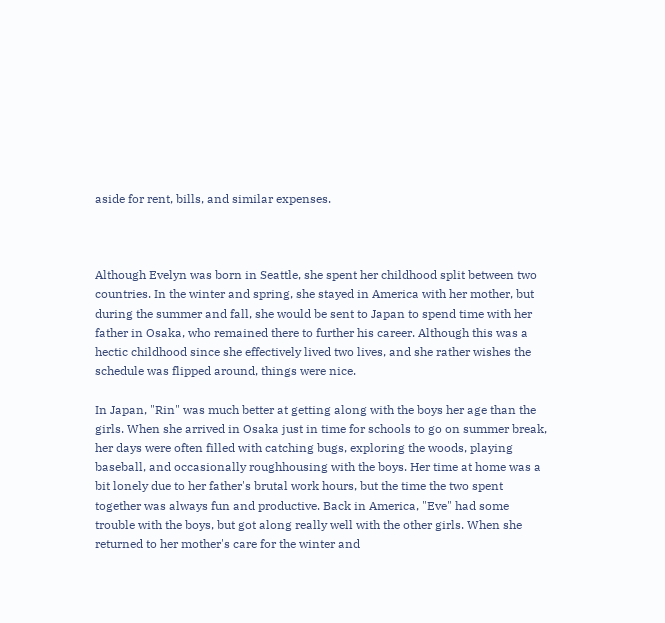aside for rent, bills, and similar expenses.



Although Evelyn was born in Seattle, she spent her childhood split between two countries. In the winter and spring, she stayed in America with her mother, but during the summer and fall, she would be sent to Japan to spend time with her father in Osaka, who remained there to further his career. Although this was a hectic childhood since she effectively lived two lives, and she rather wishes the schedule was flipped around, things were nice.

In Japan, "Rin" was much better at getting along with the boys her age than the girls. When she arrived in Osaka just in time for schools to go on summer break, her days were often filled with catching bugs, exploring the woods, playing baseball, and occasionally roughhousing with the boys. Her time at home was a bit lonely due to her father's brutal work hours, but the time the two spent together was always fun and productive. Back in America, "Eve" had some trouble with the boys, but got along really well with the other girls. When she returned to her mother's care for the winter and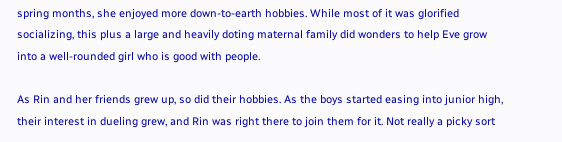spring months, she enjoyed more down-to-earth hobbies. While most of it was glorified socializing, this plus a large and heavily doting maternal family did wonders to help Eve grow into a well-rounded girl who is good with people.

As Rin and her friends grew up, so did their hobbies. As the boys started easing into junior high, their interest in dueling grew, and Rin was right there to join them for it. Not really a picky sort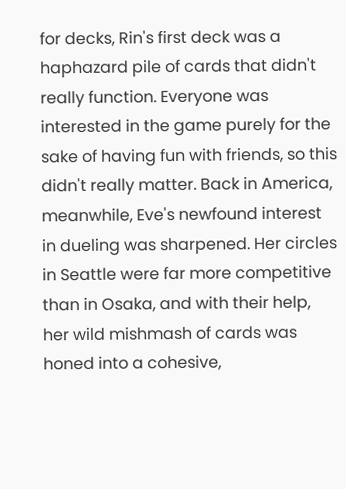for decks, Rin's first deck was a haphazard pile of cards that didn't really function. Everyone was interested in the game purely for the sake of having fun with friends, so this didn't really matter. Back in America, meanwhile, Eve's newfound interest in dueling was sharpened. Her circles in Seattle were far more competitive than in Osaka, and with their help, her wild mishmash of cards was honed into a cohesive,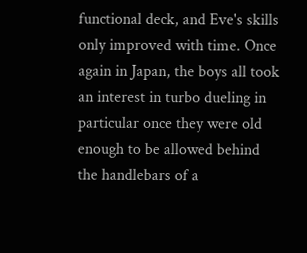functional deck, and Eve's skills only improved with time. Once again in Japan, the boys all took an interest in turbo dueling in particular once they were old enough to be allowed behind the handlebars of a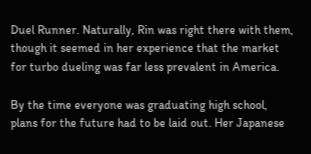Duel Runner. Naturally, Rin was right there with them, though it seemed in her experience that the market for turbo dueling was far less prevalent in America.

By the time everyone was graduating high school, plans for the future had to be laid out. Her Japanese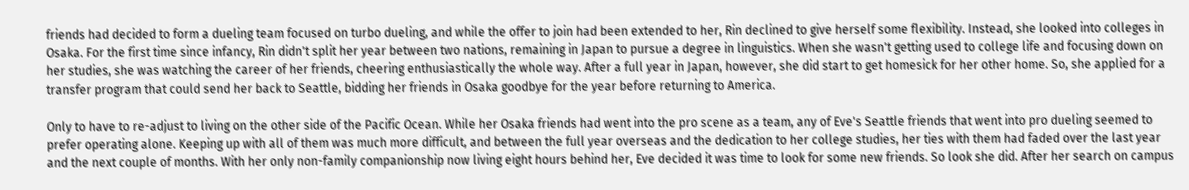friends had decided to form a dueling team focused on turbo dueling, and while the offer to join had been extended to her, Rin declined to give herself some flexibility. Instead, she looked into colleges in Osaka. For the first time since infancy, Rin didn't split her year between two nations, remaining in Japan to pursue a degree in linguistics. When she wasn't getting used to college life and focusing down on her studies, she was watching the career of her friends, cheering enthusiastically the whole way. After a full year in Japan, however, she did start to get homesick for her other home. So, she applied for a transfer program that could send her back to Seattle, bidding her friends in Osaka goodbye for the year before returning to America.

Only to have to re-adjust to living on the other side of the Pacific Ocean. While her Osaka friends had went into the pro scene as a team, any of Eve's Seattle friends that went into pro dueling seemed to prefer operating alone. Keeping up with all of them was much more difficult, and between the full year overseas and the dedication to her college studies, her ties with them had faded over the last year and the next couple of months. With her only non-family companionship now living eight hours behind her, Eve decided it was time to look for some new friends. So look she did. After her search on campus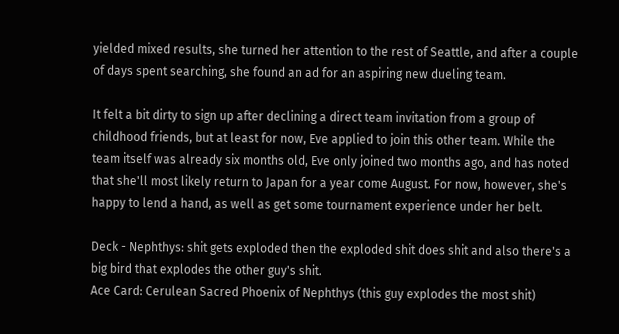yielded mixed results, she turned her attention to the rest of Seattle, and after a couple of days spent searching, she found an ad for an aspiring new dueling team.

It felt a bit dirty to sign up after declining a direct team invitation from a group of childhood friends, but at least for now, Eve applied to join this other team. While the team itself was already six months old, Eve only joined two months ago, and has noted that she'll most likely return to Japan for a year come August. For now, however, she's happy to lend a hand, as well as get some tournament experience under her belt.

Deck - Nephthys: shit gets exploded then the exploded shit does shit and also there's a big bird that explodes the other guy's shit.
Ace Card: Cerulean Sacred Phoenix of Nephthys (this guy explodes the most shit)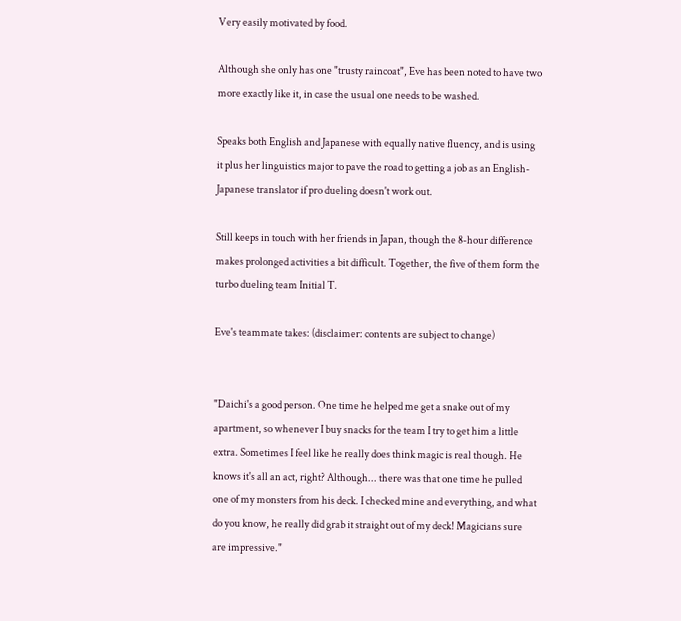Very easily motivated by food.

Although she only has one "trusty raincoat", Eve has been noted to have two more exactly like it, in case the usual one needs to be washed.

Speaks both English and Japanese with equally native fluency, and is using it plus her linguistics major to pave the road to getting a job as an English-Japanese translator if pro dueling doesn't work out.

Still keeps in touch with her friends in Japan, though the 8-hour difference makes prolonged activities a bit difficult. Together, the five of them form the turbo dueling team Initial T.

Eve's teammate takes: (disclaimer: contents are subject to change)


"Daichi's a good person. One time he helped me get a snake out of my apartment, so whenever I buy snacks for the team I try to get him a little extra. Sometimes I feel like he really does think magic is real though. He knows it's all an act, right? Although... there was that one time he pulled one of my monsters from his deck. I checked mine and everything, and what do you know, he really did grab it straight out of my deck! Magicians sure are impressive."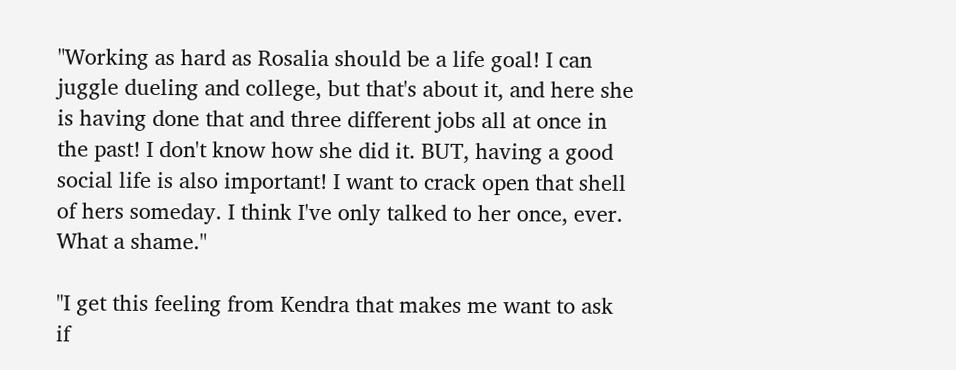"Working as hard as Rosalia should be a life goal! I can juggle dueling and college, but that's about it, and here she is having done that and three different jobs all at once in the past! I don't know how she did it. BUT, having a good social life is also important! I want to crack open that shell of hers someday. I think I've only talked to her once, ever. What a shame."

"I get this feeling from Kendra that makes me want to ask if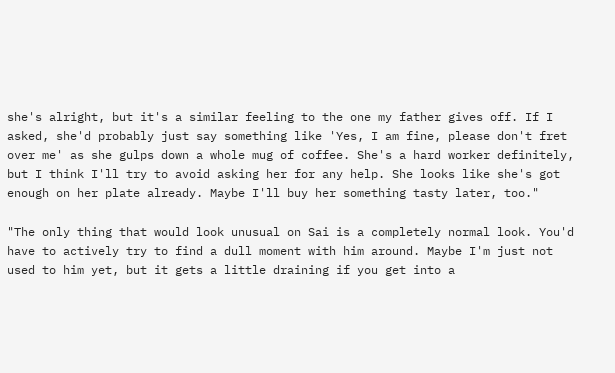she's alright, but it's a similar feeling to the one my father gives off. If I asked, she'd probably just say something like 'Yes, I am fine, please don't fret over me' as she gulps down a whole mug of coffee. She's a hard worker definitely, but I think I'll try to avoid asking her for any help. She looks like she's got enough on her plate already. Maybe I'll buy her something tasty later, too."

"The only thing that would look unusual on Sai is a completely normal look. You'd have to actively try to find a dull moment with him around. Maybe I'm just not used to him yet, but it gets a little draining if you get into a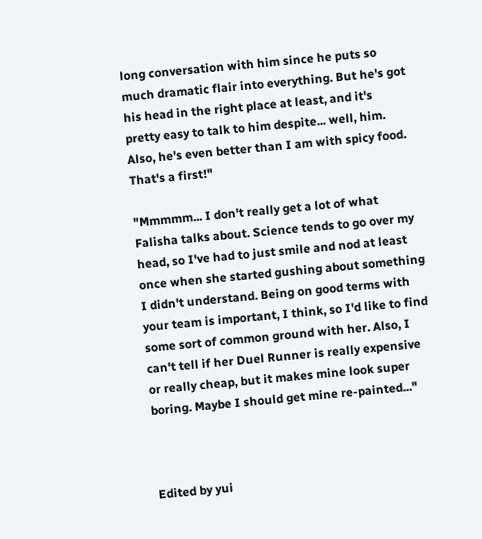long conversation with him since he puts so much dramatic flair into everything. But he's got his head in the right place at least, and it's pretty easy to talk to him despite... well, him. Also, he's even better than I am with spicy food. That's a first!"

"Mmmmm... I don't really get a lot of what Falisha talks about. Science tends to go over my head, so I've had to just smile and nod at least once when she started gushing about something I didn't understand. Being on good terms with your team is important, I think, so I'd like to find some sort of common ground with her. Also, I can't tell if her Duel Runner is really expensive or really cheap, but it makes mine look super boring. Maybe I should get mine re-painted..."



Edited by yui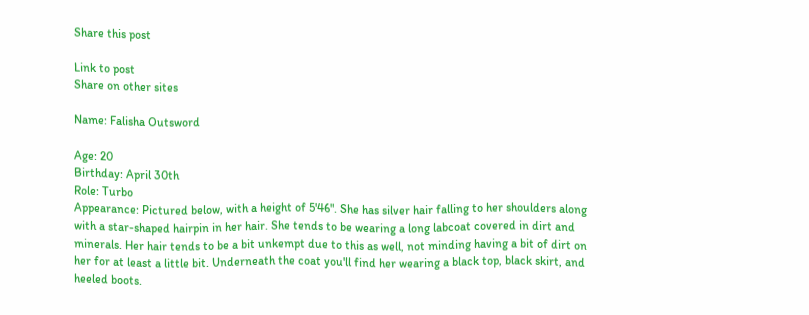Share this post

Link to post
Share on other sites

Name: Falisha Outsword

Age: 20
Birthday: April 30th
Role: Turbo
Appearance: Pictured below, with a height of 5'46". She has silver hair falling to her shoulders along with a star-shaped hairpin in her hair. She tends to be wearing a long labcoat covered in dirt and minerals. Her hair tends to be a bit unkempt due to this as well, not minding having a bit of dirt on her for at least a little bit. Underneath the coat you'll find her wearing a black top, black skirt, and heeled boots.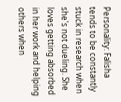Personality: Falisha tends to be constantly stuck in research when she's not dueling. She loves getting absorbed in her work and helping others when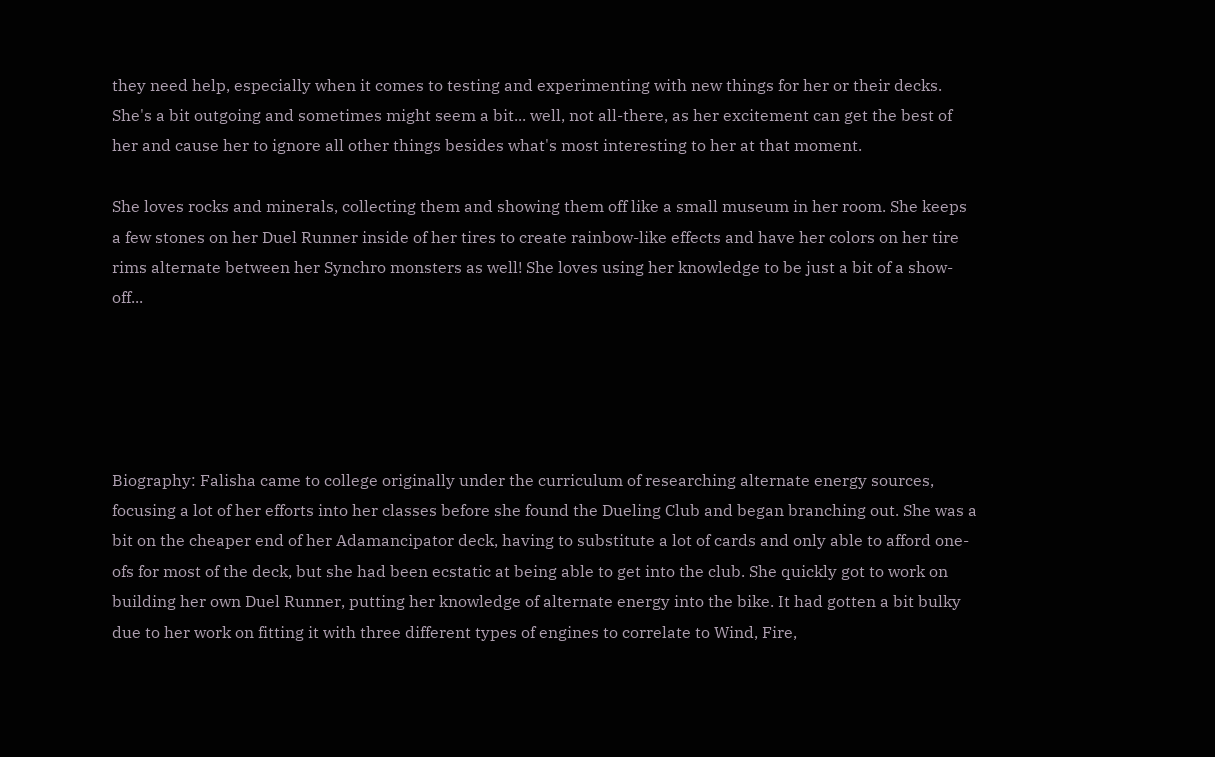they need help, especially when it comes to testing and experimenting with new things for her or their decks. She's a bit outgoing and sometimes might seem a bit... well, not all-there, as her excitement can get the best of her and cause her to ignore all other things besides what's most interesting to her at that moment.

She loves rocks and minerals, collecting them and showing them off like a small museum in her room. She keeps a few stones on her Duel Runner inside of her tires to create rainbow-like effects and have her colors on her tire rims alternate between her Synchro monsters as well! She loves using her knowledge to be just a bit of a show-off...





Biography: Falisha came to college originally under the curriculum of researching alternate energy sources, focusing a lot of her efforts into her classes before she found the Dueling Club and began branching out. She was a bit on the cheaper end of her Adamancipator deck, having to substitute a lot of cards and only able to afford one-ofs for most of the deck, but she had been ecstatic at being able to get into the club. She quickly got to work on building her own Duel Runner, putting her knowledge of alternate energy into the bike. It had gotten a bit bulky due to her work on fitting it with three different types of engines to correlate to Wind, Fire,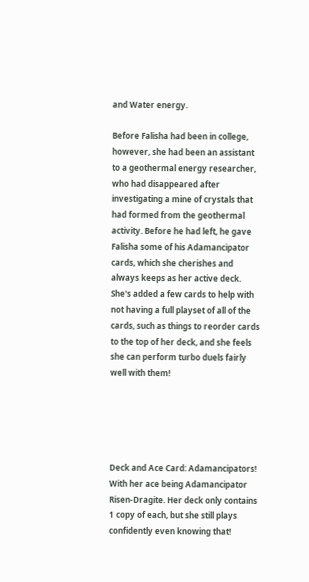and Water energy.

Before Falisha had been in college, however, she had been an assistant to a geothermal energy researcher, who had disappeared after investigating a mine of crystals that had formed from the geothermal activity. Before he had left, he gave Falisha some of his Adamancipator cards, which she cherishes and always keeps as her active deck. She's added a few cards to help with not having a full playset of all of the cards, such as things to reorder cards to the top of her deck, and she feels she can perform turbo duels fairly well with them!





Deck and Ace Card: Adamancipators! With her ace being Adamancipator Risen-Dragite. Her deck only contains 1 copy of each, but she still plays confidently even knowing that!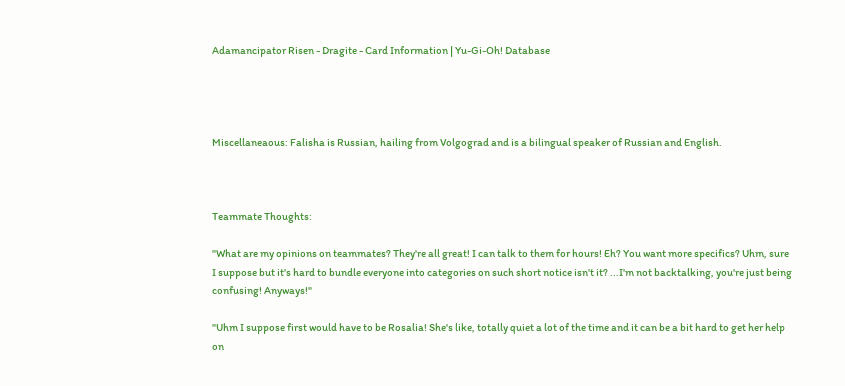Adamancipator Risen - Dragite - Card Information | Yu-Gi-Oh! Database




Miscellaneaous: Falisha is Russian, hailing from Volgograd and is a bilingual speaker of Russian and English.



Teammate Thoughts:

"What are my opinions on teammates? They're all great! I can talk to them for hours! Eh? You want more specifics? Uhm, sure I suppose but it's hard to bundle everyone into categories on such short notice isn't it? ...I'm not backtalking, you're just being confusing! Anyways!"

"Uhm I suppose first would have to be Rosalia! She's like, totally quiet a lot of the time and it can be a bit hard to get her help on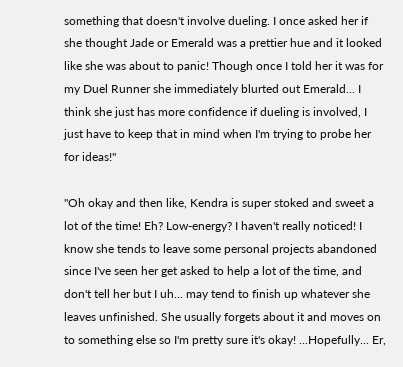something that doesn't involve dueling. I once asked her if she thought Jade or Emerald was a prettier hue and it looked like she was about to panic! Though once I told her it was for my Duel Runner she immediately blurted out Emerald... I think she just has more confidence if dueling is involved, I just have to keep that in mind when I'm trying to probe her for ideas!"

"Oh okay and then like, Kendra is super stoked and sweet a lot of the time! Eh? Low-energy? I haven't really noticed! I know she tends to leave some personal projects abandoned since I've seen her get asked to help a lot of the time, and don't tell her but I uh... may tend to finish up whatever she leaves unfinished. She usually forgets about it and moves on to something else so I'm pretty sure it's okay! ...Hopefully... Er,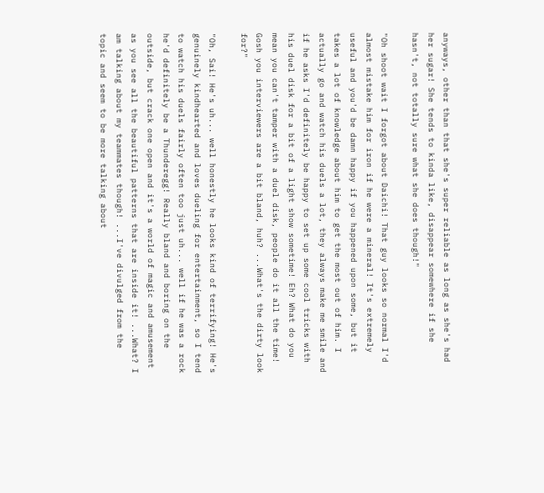anyways, other than that she's super reliable as long as she's had her sugar! She tends to kinda like, disappear somewhere if she hasn't, not totally sure what she does though!"

"Oh shoot wait I forgot about Daichi! That guy looks so normal I'd almost mistake him for iron if he were a mineral! It's extremely useful and you'd be damn happy if you happened upon some, but it takes a lot of knowledge about him to get the most out of him. I actually go and watch his duels a lot, they always make me smile and if he asks I'd definitely be happy to set up some cool tricks with his duel disk for a bit of a light show sometime! Eh? What do you mean you can't tamper with a duel disk, people do it all the time! Gosh you interviewers are a bit bland, huh? ...What's the dirty look for?"

"Oh, Sai! He's uh... well honestly he looks kind of terrifying! He's genuinely kindhearted and loves dueling for entertainment, so I tend to watch his duels fairly often too just uh... well if he was a rock he'd definitely be a Thunderegg! Really bland and boring on the outside, but crack one open and it's a world of magic and amusement as you see all the beautiful patterns that are inside it! ...What? I am talking about my teammates though! ...I've divulged from the topic and seem to be more talking about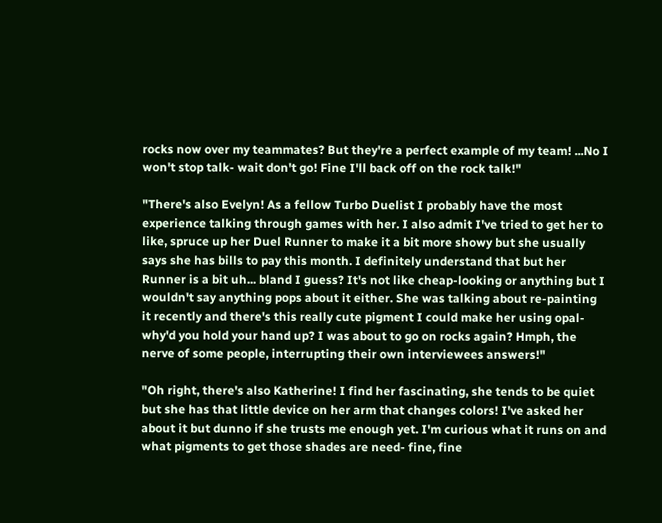rocks now over my teammates? But they're a perfect example of my team! ...No I won't stop talk- wait don't go! Fine I'll back off on the rock talk!"

"There's also Evelyn! As a fellow Turbo Duelist I probably have the most experience talking through games with her. I also admit I've tried to get her to like, spruce up her Duel Runner to make it a bit more showy but she usually says she has bills to pay this month. I definitely understand that but her Runner is a bit uh... bland I guess? It's not like cheap-looking or anything but I wouldn't say anything pops about it either. She was talking about re-painting it recently and there's this really cute pigment I could make her using opal- why'd you hold your hand up? I was about to go on rocks again? Hmph, the nerve of some people, interrupting their own interviewees answers!"

"Oh right, there's also Katherine! I find her fascinating, she tends to be quiet but she has that little device on her arm that changes colors! I've asked her about it but dunno if she trusts me enough yet. I'm curious what it runs on and what pigments to get those shades are need- fine, fine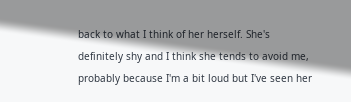back to what I think of her herself. She's definitely shy and I think she tends to avoid me, probably because I'm a bit loud but I've seen her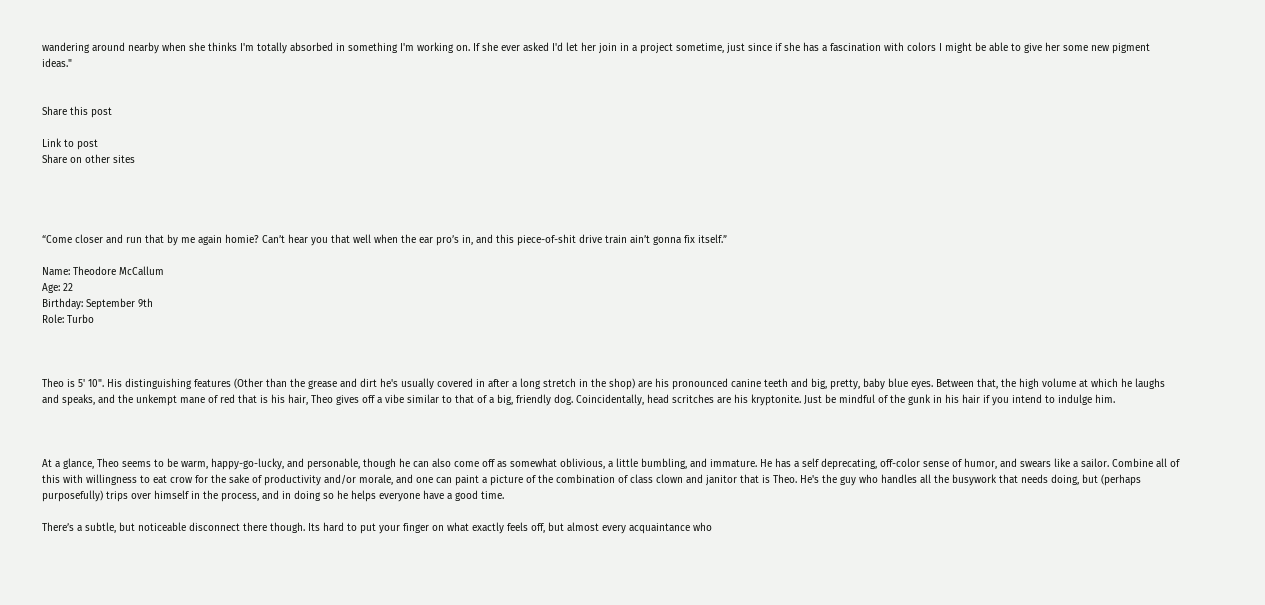wandering around nearby when she thinks I'm totally absorbed in something I'm working on. If she ever asked I'd let her join in a project sometime, just since if she has a fascination with colors I might be able to give her some new pigment ideas."


Share this post

Link to post
Share on other sites




“Come closer and run that by me again homie? Can’t hear you that well when the ear pro’s in, and this piece-of-shit drive train ain’t gonna fix itself.”

Name: Theodore McCallum
Age: 22
Birthday: September 9th
Role: Turbo



Theo is 5' 10". His distinguishing features (Other than the grease and dirt he's usually covered in after a long stretch in the shop) are his pronounced canine teeth and big, pretty, baby blue eyes. Between that, the high volume at which he laughs and speaks, and the unkempt mane of red that is his hair, Theo gives off a vibe similar to that of a big, friendly dog. Coincidentally, head scritches are his kryptonite. Just be mindful of the gunk in his hair if you intend to indulge him.



At a glance, Theo seems to be warm, happy-go-lucky, and personable, though he can also come off as somewhat oblivious, a little bumbling, and immature. He has a self deprecating, off-color sense of humor, and swears like a sailor. Combine all of this with willingness to eat crow for the sake of productivity and/or morale, and one can paint a picture of the combination of class clown and janitor that is Theo. He's the guy who handles all the busywork that needs doing, but (perhaps purposefully) trips over himself in the process, and in doing so he helps everyone have a good time.

There’s a subtle, but noticeable disconnect there though. Its hard to put your finger on what exactly feels off, but almost every acquaintance who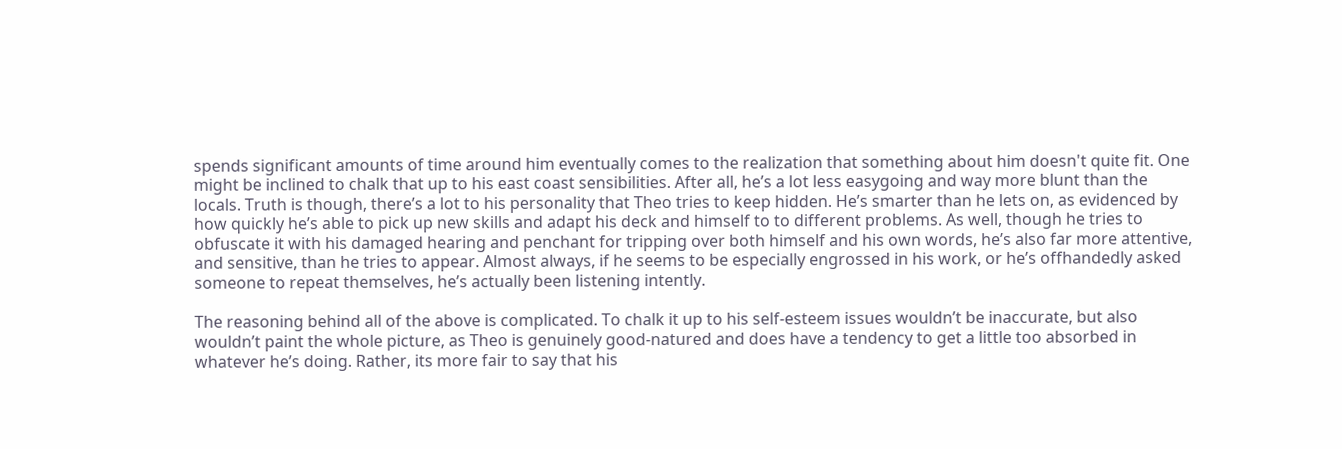spends significant amounts of time around him eventually comes to the realization that something about him doesn't quite fit. One might be inclined to chalk that up to his east coast sensibilities. After all, he’s a lot less easygoing and way more blunt than the locals. Truth is though, there’s a lot to his personality that Theo tries to keep hidden. He’s smarter than he lets on, as evidenced by how quickly he’s able to pick up new skills and adapt his deck and himself to to different problems. As well, though he tries to obfuscate it with his damaged hearing and penchant for tripping over both himself and his own words, he’s also far more attentive, and sensitive, than he tries to appear. Almost always, if he seems to be especially engrossed in his work, or he’s offhandedly asked someone to repeat themselves, he’s actually been listening intently.

The reasoning behind all of the above is complicated. To chalk it up to his self-esteem issues wouldn’t be inaccurate, but also wouldn’t paint the whole picture, as Theo is genuinely good-natured and does have a tendency to get a little too absorbed in whatever he’s doing. Rather, its more fair to say that his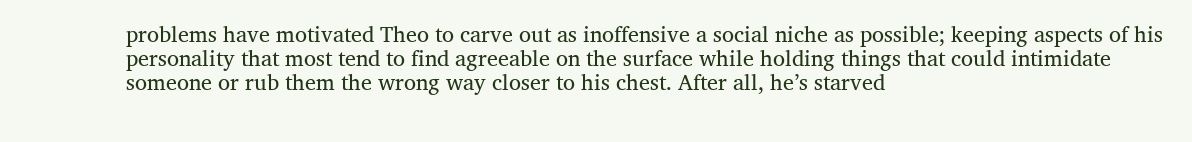problems have motivated Theo to carve out as inoffensive a social niche as possible; keeping aspects of his personality that most tend to find agreeable on the surface while holding things that could intimidate someone or rub them the wrong way closer to his chest. After all, he’s starved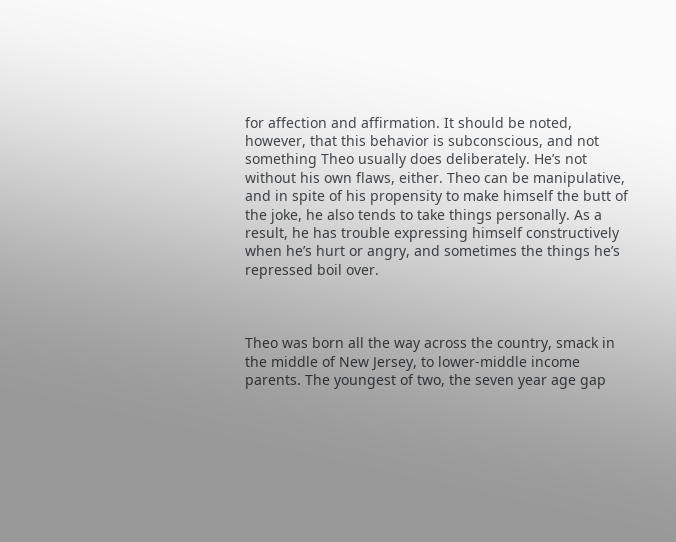for affection and affirmation. It should be noted, however, that this behavior is subconscious, and not something Theo usually does deliberately. He’s not without his own flaws, either. Theo can be manipulative, and in spite of his propensity to make himself the butt of the joke, he also tends to take things personally. As a result, he has trouble expressing himself constructively when he’s hurt or angry, and sometimes the things he’s repressed boil over.



Theo was born all the way across the country, smack in the middle of New Jersey, to lower-middle income parents. The youngest of two, the seven year age gap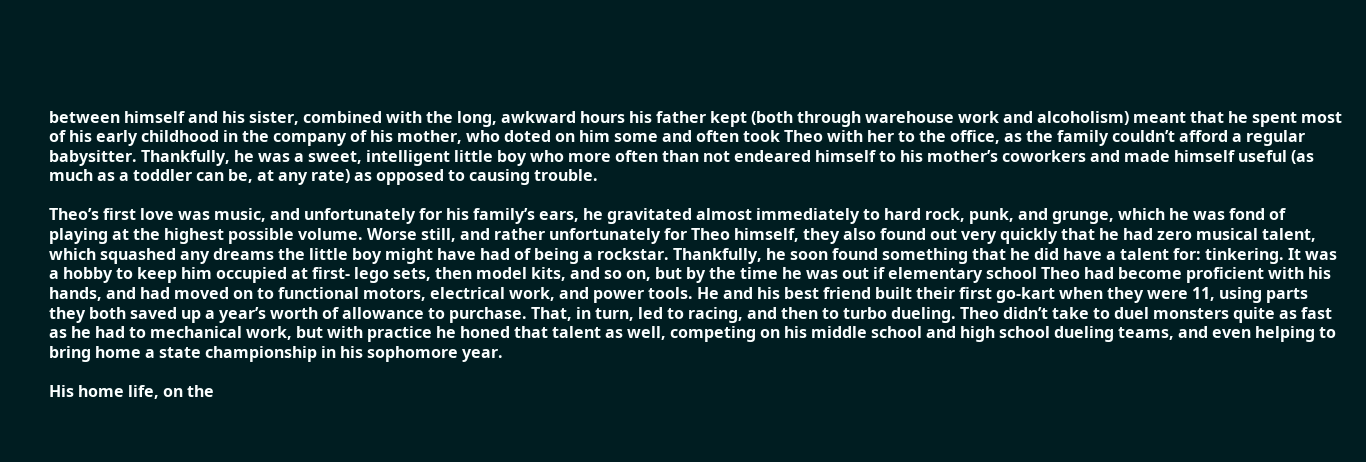between himself and his sister, combined with the long, awkward hours his father kept (both through warehouse work and alcoholism) meant that he spent most of his early childhood in the company of his mother, who doted on him some and often took Theo with her to the office, as the family couldn’t afford a regular babysitter. Thankfully, he was a sweet, intelligent little boy who more often than not endeared himself to his mother’s coworkers and made himself useful (as much as a toddler can be, at any rate) as opposed to causing trouble.

Theo’s first love was music, and unfortunately for his family’s ears, he gravitated almost immediately to hard rock, punk, and grunge, which he was fond of playing at the highest possible volume. Worse still, and rather unfortunately for Theo himself, they also found out very quickly that he had zero musical talent, which squashed any dreams the little boy might have had of being a rockstar. Thankfully, he soon found something that he did have a talent for: tinkering. It was a hobby to keep him occupied at first- lego sets, then model kits, and so on, but by the time he was out if elementary school Theo had become proficient with his hands, and had moved on to functional motors, electrical work, and power tools. He and his best friend built their first go-kart when they were 11, using parts they both saved up a year’s worth of allowance to purchase. That, in turn, led to racing, and then to turbo dueling. Theo didn’t take to duel monsters quite as fast as he had to mechanical work, but with practice he honed that talent as well, competing on his middle school and high school dueling teams, and even helping to bring home a state championship in his sophomore year.

His home life, on the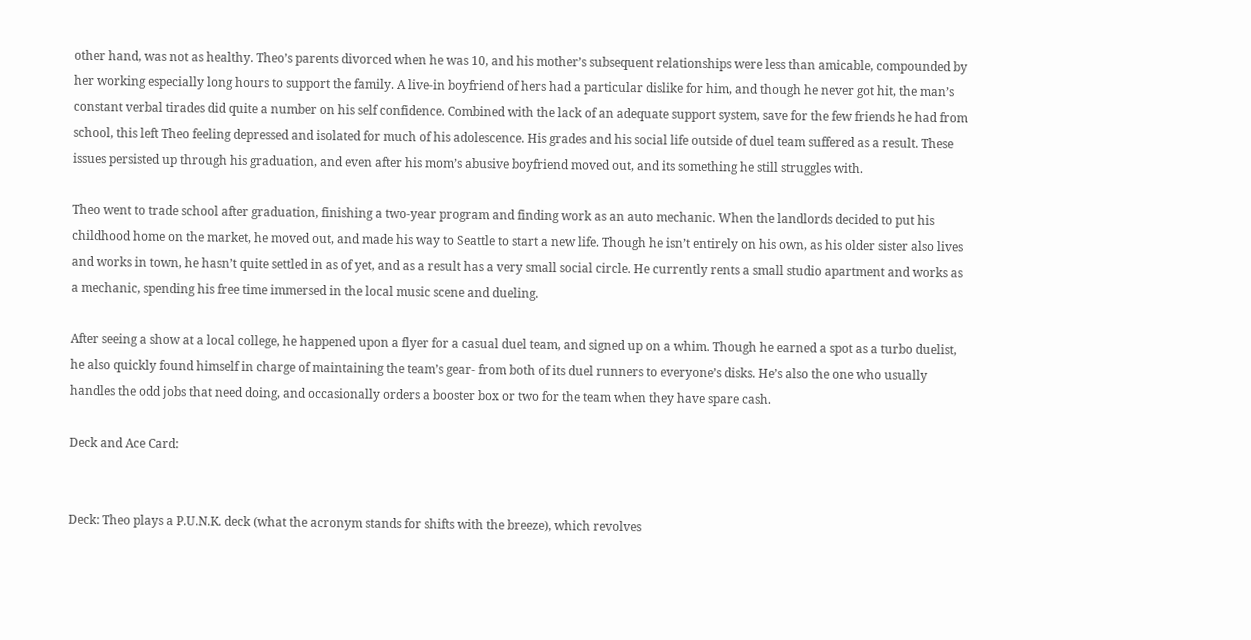other hand, was not as healthy. Theo’s parents divorced when he was 10, and his mother’s subsequent relationships were less than amicable, compounded by her working especially long hours to support the family. A live-in boyfriend of hers had a particular dislike for him, and though he never got hit, the man’s constant verbal tirades did quite a number on his self confidence. Combined with the lack of an adequate support system, save for the few friends he had from school, this left Theo feeling depressed and isolated for much of his adolescence. His grades and his social life outside of duel team suffered as a result. These issues persisted up through his graduation, and even after his mom’s abusive boyfriend moved out, and its something he still struggles with.

Theo went to trade school after graduation, finishing a two-year program and finding work as an auto mechanic. When the landlords decided to put his childhood home on the market, he moved out, and made his way to Seattle to start a new life. Though he isn’t entirely on his own, as his older sister also lives and works in town, he hasn’t quite settled in as of yet, and as a result has a very small social circle. He currently rents a small studio apartment and works as a mechanic, spending his free time immersed in the local music scene and dueling.

After seeing a show at a local college, he happened upon a flyer for a casual duel team, and signed up on a whim. Though he earned a spot as a turbo duelist, he also quickly found himself in charge of maintaining the team’s gear- from both of its duel runners to everyone’s disks. He’s also the one who usually handles the odd jobs that need doing, and occasionally orders a booster box or two for the team when they have spare cash.

Deck and Ace Card:


Deck: Theo plays a P.U.N.K. deck (what the acronym stands for shifts with the breeze), which revolves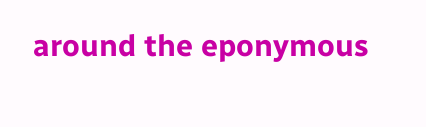around the eponymous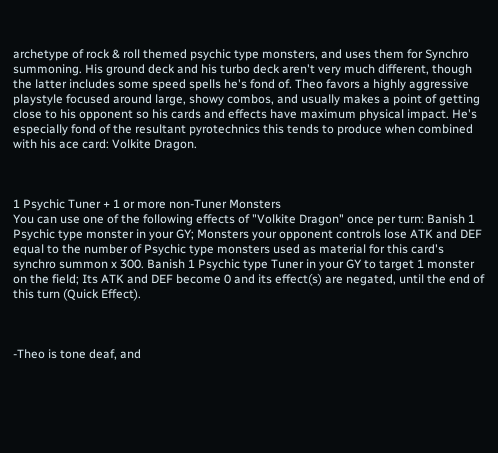archetype of rock & roll themed psychic type monsters, and uses them for Synchro summoning. His ground deck and his turbo deck aren't very much different, though the latter includes some speed spells he's fond of. Theo favors a highly aggressive playstyle focused around large, showy combos, and usually makes a point of getting close to his opponent so his cards and effects have maximum physical impact. He's especially fond of the resultant pyrotechnics this tends to produce when combined with his ace card: Volkite Dragon.



1 Psychic Tuner + 1 or more non-Tuner Monsters
You can use one of the following effects of "Volkite Dragon" once per turn: Banish 1 Psychic type monster in your GY; Monsters your opponent controls lose ATK and DEF equal to the number of Psychic type monsters used as material for this card's synchro summon x 300. Banish 1 Psychic type Tuner in your GY to target 1 monster on the field; Its ATK and DEF become 0 and its effect(s) are negated, until the end of this turn (Quick Effect).



-Theo is tone deaf, and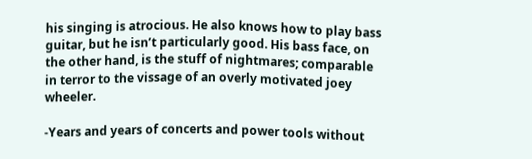his singing is atrocious. He also knows how to play bass guitar, but he isn’t particularly good. His bass face, on the other hand, is the stuff of nightmares; comparable in terror to the vissage of an overly motivated joey wheeler.

-Years and years of concerts and power tools without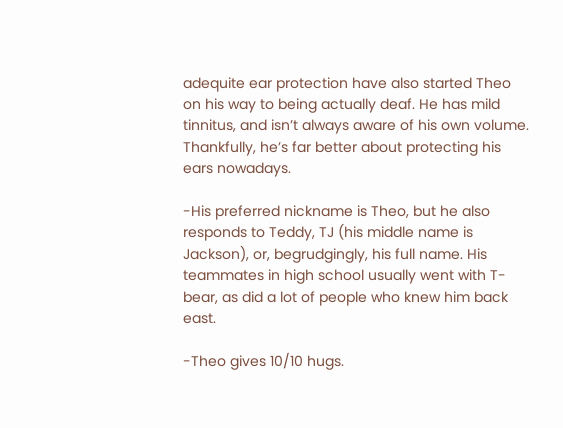adequite ear protection have also started Theo on his way to being actually deaf. He has mild tinnitus, and isn’t always aware of his own volume. Thankfully, he’s far better about protecting his ears nowadays.

-His preferred nickname is Theo, but he also responds to Teddy, TJ (his middle name is Jackson), or, begrudgingly, his full name. His teammates in high school usually went with T-bear, as did a lot of people who knew him back east.

-Theo gives 10/10 hugs.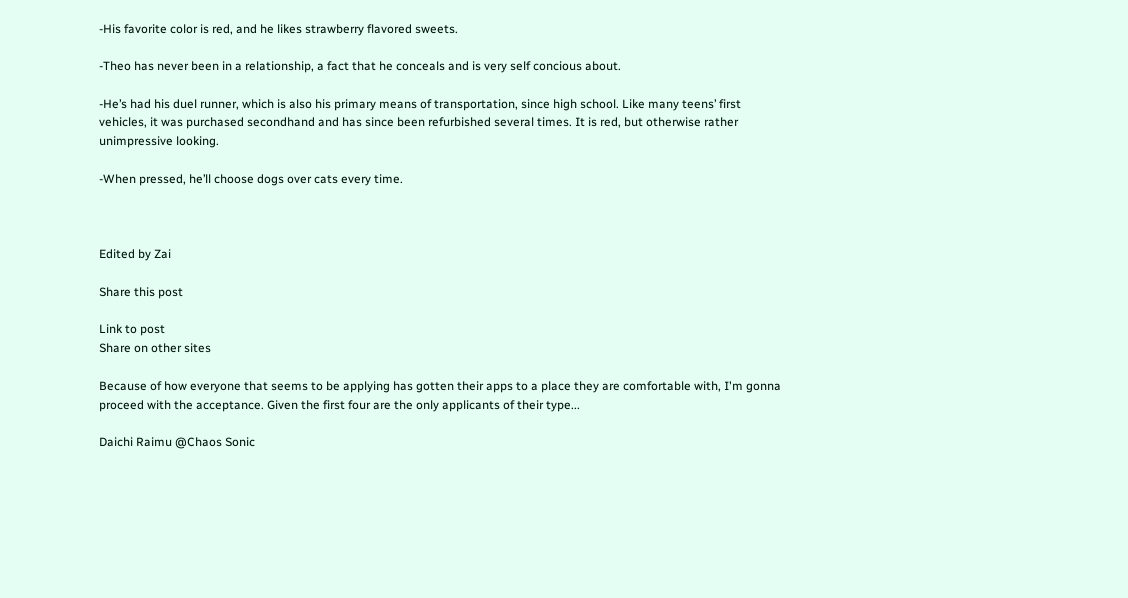-His favorite color is red, and he likes strawberry flavored sweets.

-Theo has never been in a relationship, a fact that he conceals and is very self concious about.

-He’s had his duel runner, which is also his primary means of transportation, since high school. Like many teens’ first vehicles, it was purchased secondhand and has since been refurbished several times. It is red, but otherwise rather unimpressive looking.

-When pressed, he’ll choose dogs over cats every time.



Edited by Zai

Share this post

Link to post
Share on other sites

Because of how everyone that seems to be applying has gotten their apps to a place they are comfortable with, I'm gonna proceed with the acceptance. Given the first four are the only applicants of their type...

Daichi Raimu @Chaos Sonic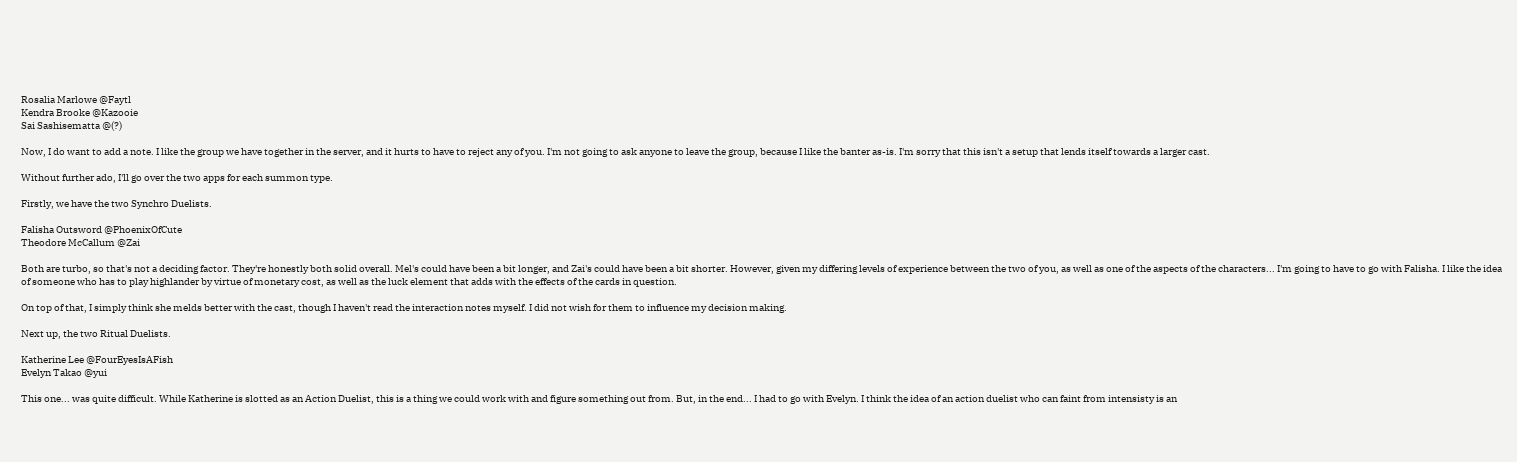Rosalia Marlowe @Faytl
Kendra Brooke @Kazooie
Sai Sashisematta @(?)

Now, I do want to add a note. I like the group we have together in the server, and it hurts to have to reject any of you. I'm not going to ask anyone to leave the group, because I like the banter as-is. I'm sorry that this isn't a setup that lends itself towards a larger cast.

Without further ado, I'll go over the two apps for each summon type.

Firstly, we have the two Synchro Duelists.

Falisha Outsword @PhoenixOfCute
Theodore McCallum @Zai

Both are turbo, so that's not a deciding factor. They're honestly both solid overall. Mel's could have been a bit longer, and Zai's could have been a bit shorter. However, given my differing levels of experience between the two of you, as well as one of the aspects of the characters... I'm going to have to go with Falisha. I like the idea of someone who has to play highlander by virtue of monetary cost, as well as the luck element that adds with the effects of the cards in question.

On top of that, I simply think she melds better with the cast, though I haven't read the interaction notes myself. I did not wish for them to influence my decision making.

Next up, the two Ritual Duelists.

Katherine Lee @FourEyesIsAFish
Evelyn Takao @yui

This one... was quite difficult. While Katherine is slotted as an Action Duelist, this is a thing we could work with and figure something out from. But, in the end... I had to go with Evelyn. I think the idea of an action duelist who can faint from intensisty is an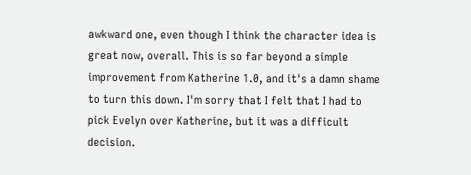awkward one, even though I think the character idea is great now, overall. This is so far beyond a simple improvement from Katherine 1.0, and it's a damn shame to turn this down. I'm sorry that I felt that I had to pick Evelyn over Katherine, but it was a difficult decision.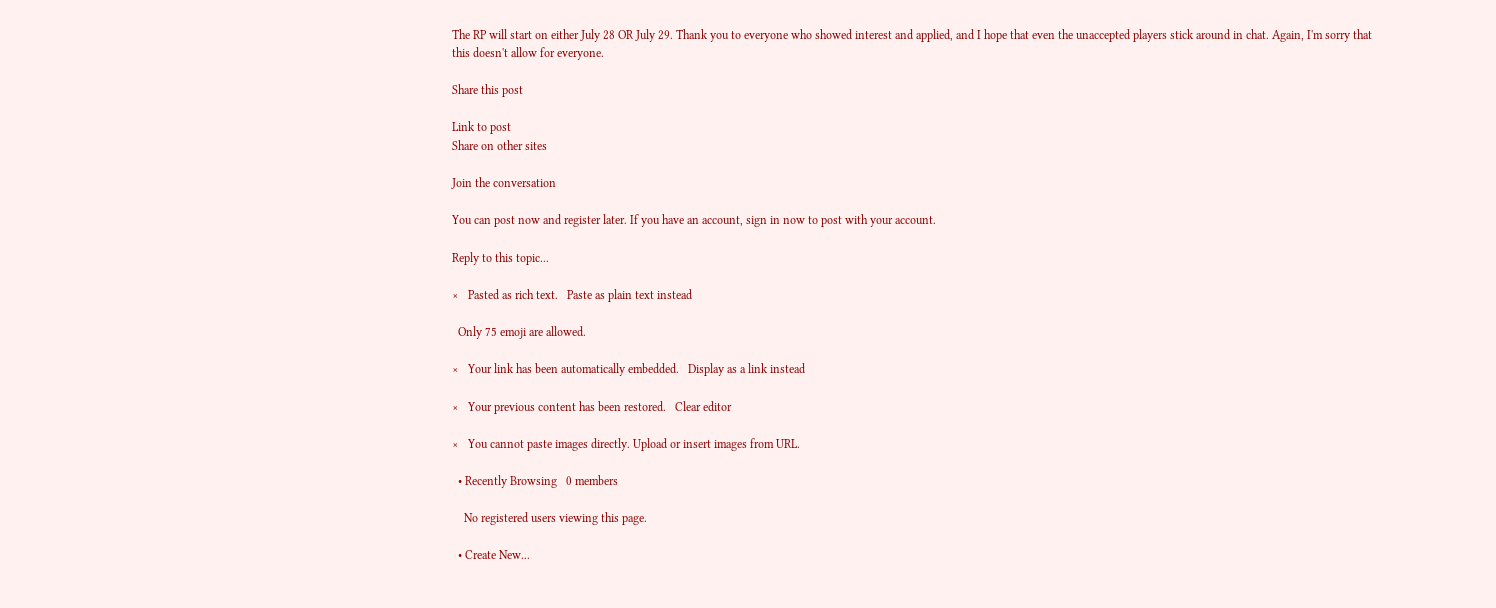The RP will start on either July 28 OR July 29. Thank you to everyone who showed interest and applied, and I hope that even the unaccepted players stick around in chat. Again, I'm sorry that this doesn't allow for everyone.

Share this post

Link to post
Share on other sites

Join the conversation

You can post now and register later. If you have an account, sign in now to post with your account.

Reply to this topic...

×   Pasted as rich text.   Paste as plain text instead

  Only 75 emoji are allowed.

×   Your link has been automatically embedded.   Display as a link instead

×   Your previous content has been restored.   Clear editor

×   You cannot paste images directly. Upload or insert images from URL.

  • Recently Browsing   0 members

    No registered users viewing this page.

  • Create New...